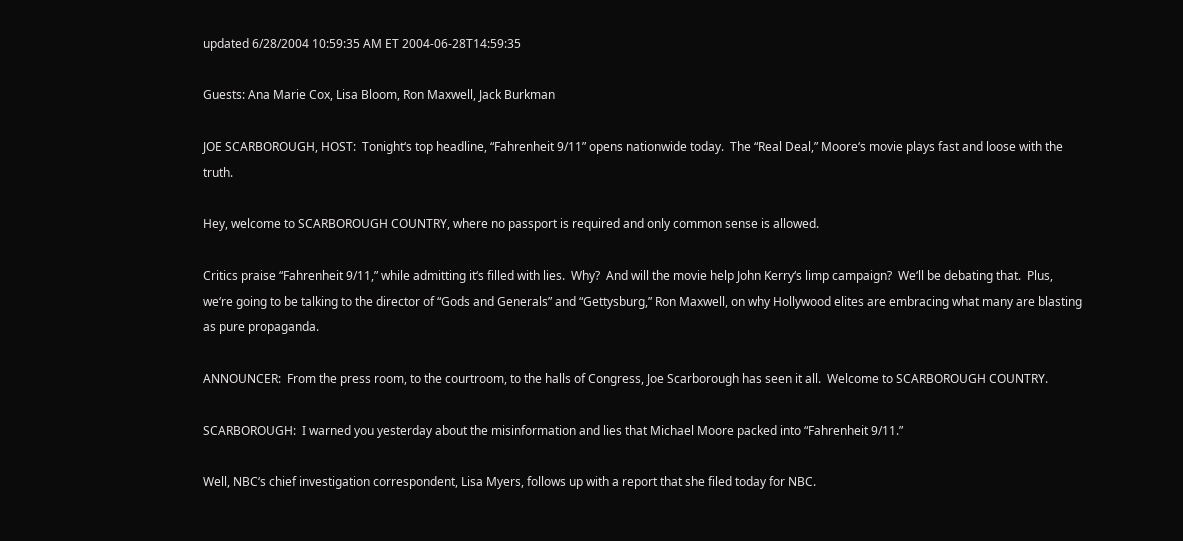updated 6/28/2004 10:59:35 AM ET 2004-06-28T14:59:35

Guests: Ana Marie Cox, Lisa Bloom, Ron Maxwell, Jack Burkman

JOE SCARBOROUGH, HOST:  Tonight‘s top headline, “Fahrenheit 9/11” opens nationwide today.  The “Real Deal,” Moore‘s movie plays fast and loose with the truth.

Hey, welcome to SCARBOROUGH COUNTRY, where no passport is required and only common sense is allowed.

Critics praise “Fahrenheit 9/11,” while admitting it‘s filled with lies.  Why?  And will the movie help John Kerry‘s limp campaign?  We‘ll be debating that.  Plus, we‘re going to be talking to the director of “Gods and Generals” and “Gettysburg,” Ron Maxwell, on why Hollywood elites are embracing what many are blasting as pure propaganda.

ANNOUNCER:  From the press room, to the courtroom, to the halls of Congress, Joe Scarborough has seen it all.  Welcome to SCARBOROUGH COUNTRY.

SCARBOROUGH:  I warned you yesterday about the misinformation and lies that Michael Moore packed into “Fahrenheit 9/11.”

Well, NBC‘s chief investigation correspondent, Lisa Myers, follows up with a report that she filed today for NBC.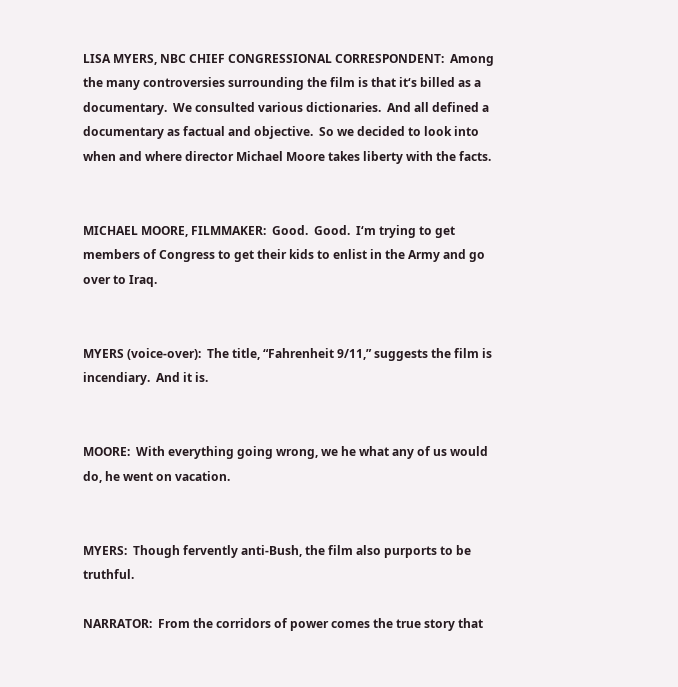LISA MYERS, NBC CHIEF CONGRESSIONAL CORRESPONDENT:  Among the many controversies surrounding the film is that it‘s billed as a documentary.  We consulted various dictionaries.  And all defined a documentary as factual and objective.  So we decided to look into when and where director Michael Moore takes liberty with the facts.


MICHAEL MOORE, FILMMAKER:  Good.  Good.  I‘m trying to get members of Congress to get their kids to enlist in the Army and go over to Iraq.


MYERS (voice-over):  The title, “Fahrenheit 9/11,” suggests the film is incendiary.  And it is.


MOORE:  With everything going wrong, we he what any of us would do, he went on vacation.


MYERS:  Though fervently anti-Bush, the film also purports to be truthful.

NARRATOR:  From the corridors of power comes the true story that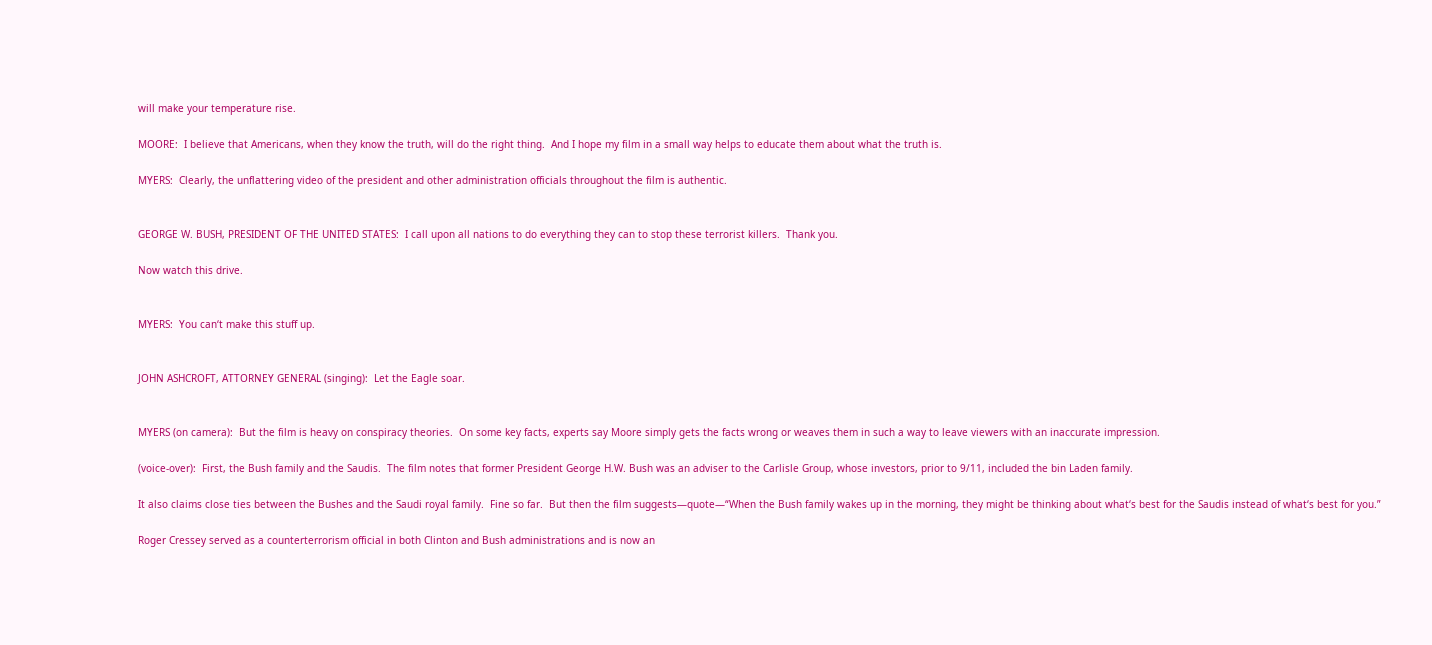will make your temperature rise.

MOORE:  I believe that Americans, when they know the truth, will do the right thing.  And I hope my film in a small way helps to educate them about what the truth is.

MYERS:  Clearly, the unflattering video of the president and other administration officials throughout the film is authentic.


GEORGE W. BUSH, PRESIDENT OF THE UNITED STATES:  I call upon all nations to do everything they can to stop these terrorist killers.  Thank you.

Now watch this drive.


MYERS:  You can‘t make this stuff up.


JOHN ASHCROFT, ATTORNEY GENERAL (singing):  Let the Eagle soar.


MYERS (on camera):  But the film is heavy on conspiracy theories.  On some key facts, experts say Moore simply gets the facts wrong or weaves them in such a way to leave viewers with an inaccurate impression.

(voice-over):  First, the Bush family and the Saudis.  The film notes that former President George H.W. Bush was an adviser to the Carlisle Group, whose investors, prior to 9/11, included the bin Laden family.

It also claims close ties between the Bushes and the Saudi royal family.  Fine so far.  But then the film suggests—quote—“When the Bush family wakes up in the morning, they might be thinking about what‘s best for the Saudis instead of what‘s best for you.”

Roger Cressey served as a counterterrorism official in both Clinton and Bush administrations and is now an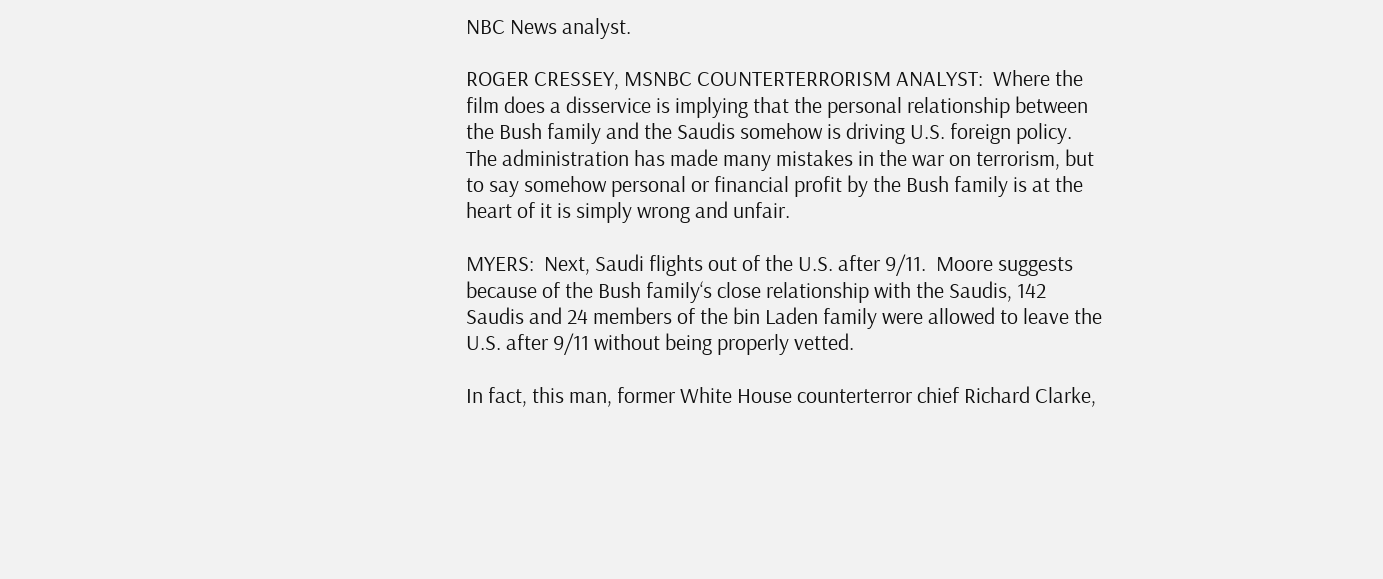NBC News analyst.

ROGER CRESSEY, MSNBC COUNTERTERRORISM ANALYST:  Where the film does a disservice is implying that the personal relationship between the Bush family and the Saudis somehow is driving U.S. foreign policy.  The administration has made many mistakes in the war on terrorism, but to say somehow personal or financial profit by the Bush family is at the heart of it is simply wrong and unfair.

MYERS:  Next, Saudi flights out of the U.S. after 9/11.  Moore suggests because of the Bush family‘s close relationship with the Saudis, 142 Saudis and 24 members of the bin Laden family were allowed to leave the U.S. after 9/11 without being properly vetted.

In fact, this man, former White House counterterror chief Richard Clarke,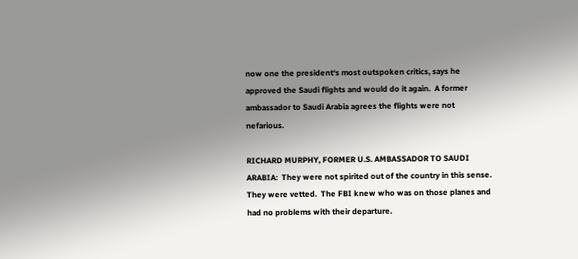now one the president‘s most outspoken critics, says he approved the Saudi flights and would do it again.  A former ambassador to Saudi Arabia agrees the flights were not nefarious.

RICHARD MURPHY, FORMER U.S. AMBASSADOR TO SAUDI ARABIA:  They were not spirited out of the country in this sense.  They were vetted.  The FBI knew who was on those planes and had no problems with their departure.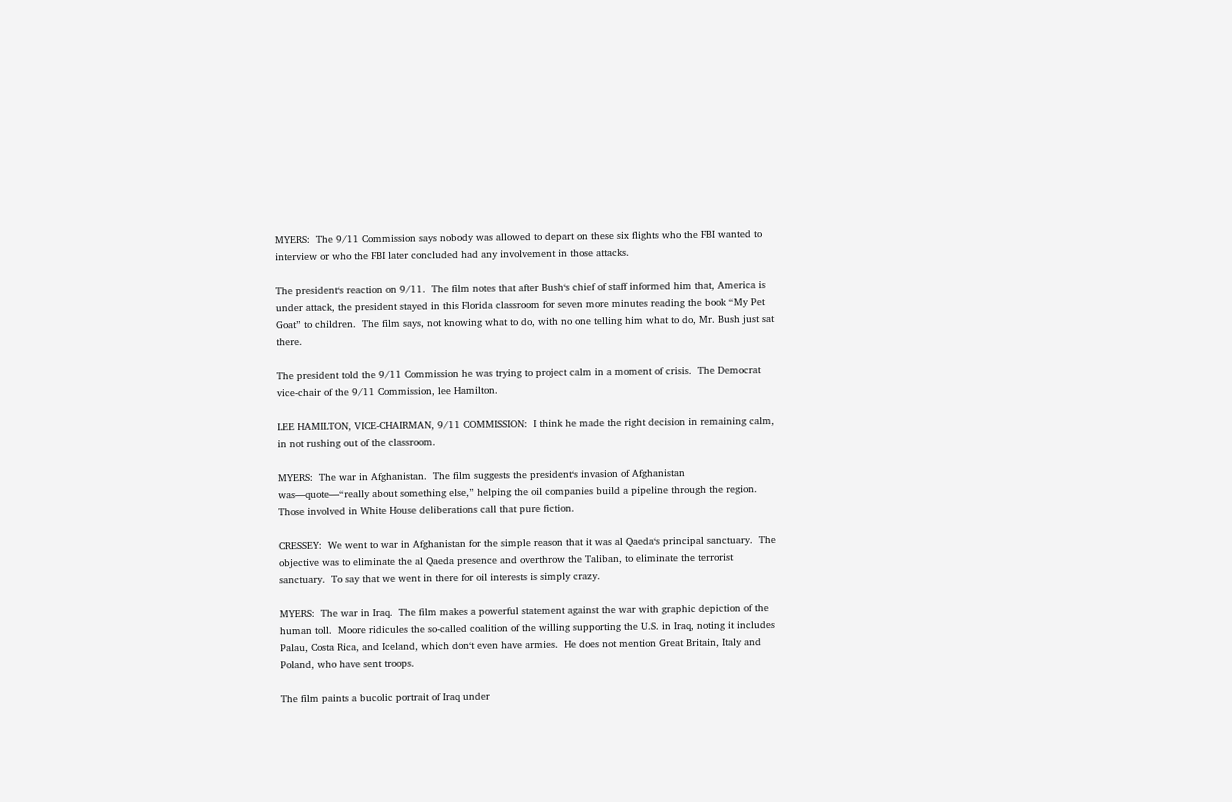MYERS:  The 9/11 Commission says nobody was allowed to depart on these six flights who the FBI wanted to interview or who the FBI later concluded had any involvement in those attacks.

The president‘s reaction on 9/11.  The film notes that after Bush‘s chief of staff informed him that, America is under attack, the president stayed in this Florida classroom for seven more minutes reading the book “My Pet Goat” to children.  The film says, not knowing what to do, with no one telling him what to do, Mr. Bush just sat there.

The president told the 9/11 Commission he was trying to project calm in a moment of crisis.  The Democrat vice-chair of the 9/11 Commission, lee Hamilton.

LEE HAMILTON, VICE-CHAIRMAN, 9/11 COMMISSION:  I think he made the right decision in remaining calm, in not rushing out of the classroom.

MYERS:  The war in Afghanistan.  The film suggests the president‘s invasion of Afghanistan was—quote—“really about something else,” helping the oil companies build a pipeline through the region.  Those involved in White House deliberations call that pure fiction.

CRESSEY:  We went to war in Afghanistan for the simple reason that it was al Qaeda‘s principal sanctuary.  The objective was to eliminate the al Qaeda presence and overthrow the Taliban, to eliminate the terrorist sanctuary.  To say that we went in there for oil interests is simply crazy.

MYERS:  The war in Iraq.  The film makes a powerful statement against the war with graphic depiction of the human toll.  Moore ridicules the so-called coalition of the willing supporting the U.S. in Iraq, noting it includes Palau, Costa Rica, and Iceland, which don‘t even have armies.  He does not mention Great Britain, Italy and Poland, who have sent troops.

The film paints a bucolic portrait of Iraq under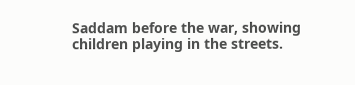Saddam before the war, showing children playing in the streets.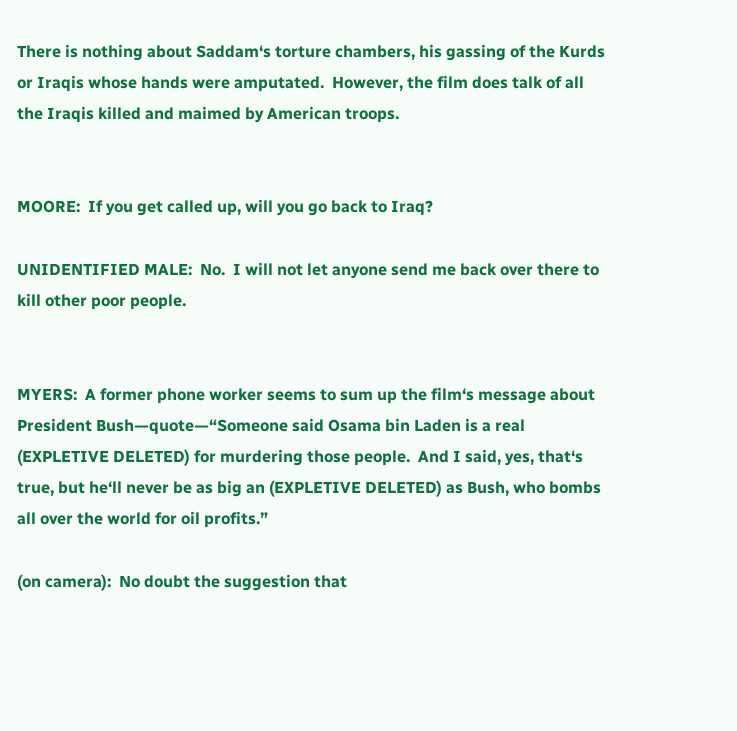There is nothing about Saddam‘s torture chambers, his gassing of the Kurds or Iraqis whose hands were amputated.  However, the film does talk of all the Iraqis killed and maimed by American troops.


MOORE:  If you get called up, will you go back to Iraq?

UNIDENTIFIED MALE:  No.  I will not let anyone send me back over there to kill other poor people.


MYERS:  A former phone worker seems to sum up the film‘s message about President Bush—quote—“Someone said Osama bin Laden is a real (EXPLETIVE DELETED) for murdering those people.  And I said, yes, that‘s true, but he‘ll never be as big an (EXPLETIVE DELETED) as Bush, who bombs all over the world for oil profits.”

(on camera):  No doubt the suggestion that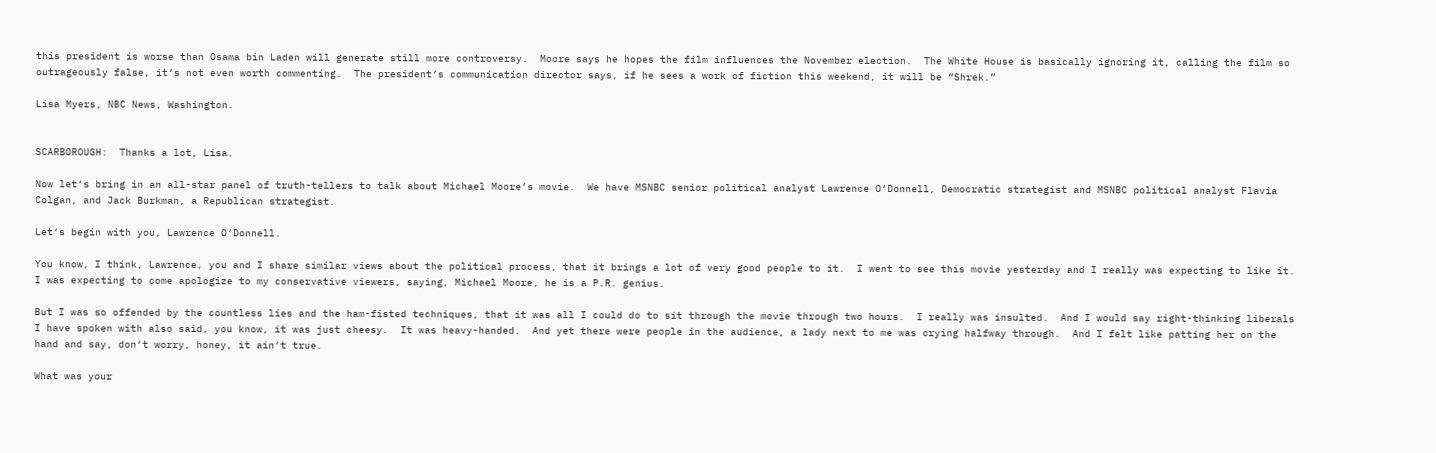this president is worse than Osama bin Laden will generate still more controversy.  Moore says he hopes the film influences the November election.  The White House is basically ignoring it, calling the film so outrageously false, it‘s not even worth commenting.  The president‘s communication director says, if he sees a work of fiction this weekend, it will be “Shrek.”

Lisa Myers, NBC News, Washington.


SCARBOROUGH:  Thanks a lot, Lisa.

Now let‘s bring in an all-star panel of truth-tellers to talk about Michael Moore‘s movie.  We have MSNBC senior political analyst Lawrence O‘Donnell, Democratic strategist and MSNBC political analyst Flavia Colgan, and Jack Burkman, a Republican strategist.

Let‘s begin with you, Lawrence O‘Donnell.

You know, I think, Lawrence, you and I share similar views about the political process, that it brings a lot of very good people to it.  I went to see this movie yesterday and I really was expecting to like it.  I was expecting to come apologize to my conservative viewers, saying, Michael Moore, he is a P.R. genius.

But I was so offended by the countless lies and the ham-fisted techniques, that it was all I could do to sit through the movie through two hours.  I really was insulted.  And I would say right-thinking liberals I have spoken with also said, you know, it was just cheesy.  It was heavy-handed.  And yet there were people in the audience, a lady next to me was crying halfway through.  And I felt like patting her on the hand and say, don‘t worry, honey, it ain‘t true.

What was your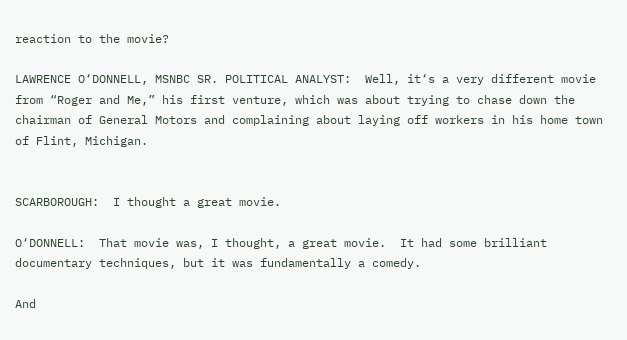reaction to the movie?

LAWRENCE O‘DONNELL, MSNBC SR. POLITICAL ANALYST:  Well, it‘s a very different movie from “Roger and Me,” his first venture, which was about trying to chase down the chairman of General Motors and complaining about laying off workers in his home town of Flint, Michigan.


SCARBOROUGH:  I thought a great movie.

O‘DONNELL:  That movie was, I thought, a great movie.  It had some brilliant documentary techniques, but it was fundamentally a comedy.

And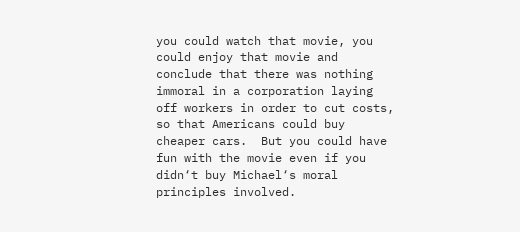you could watch that movie, you could enjoy that movie and conclude that there was nothing immoral in a corporation laying off workers in order to cut costs, so that Americans could buy cheaper cars.  But you could have fun with the movie even if you didn‘t buy Michael‘s moral principles involved.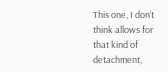This one, I don‘t think allows for that kind of detachment,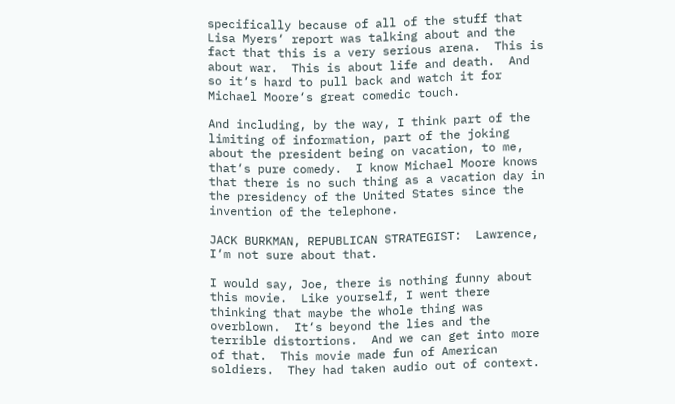specifically because of all of the stuff that Lisa Myers‘ report was talking about and the fact that this is a very serious arena.  This is about war.  This is about life and death.  And so it‘s hard to pull back and watch it for Michael Moore‘s great comedic touch.

And including, by the way, I think part of the limiting of information, part of the joking about the president being on vacation, to me, that‘s pure comedy.  I know Michael Moore knows that there is no such thing as a vacation day in the presidency of the United States since the invention of the telephone.

JACK BURKMAN, REPUBLICAN STRATEGIST:  Lawrence, I‘m not sure about that.

I would say, Joe, there is nothing funny about this movie.  Like yourself, I went there thinking that maybe the whole thing was overblown.  It‘s beyond the lies and the terrible distortions.  And we can get into more of that.  This movie made fun of American soldiers.  They had taken audio out of context.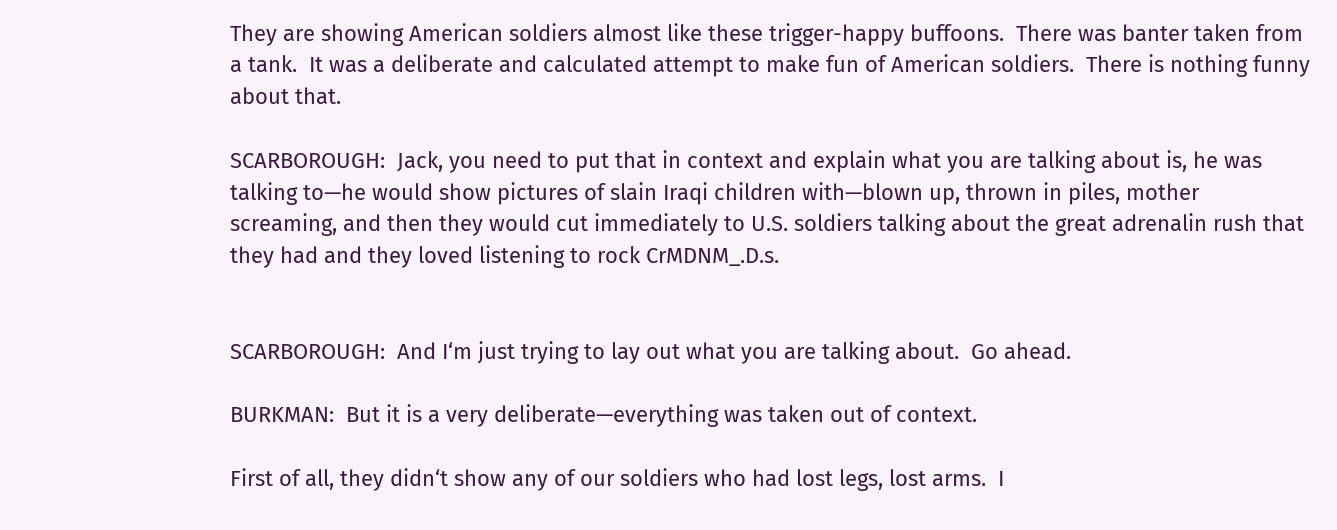They are showing American soldiers almost like these trigger-happy buffoons.  There was banter taken from a tank.  It was a deliberate and calculated attempt to make fun of American soldiers.  There is nothing funny about that.

SCARBOROUGH:  Jack, you need to put that in context and explain what you are talking about is, he was talking to—he would show pictures of slain Iraqi children with—blown up, thrown in piles, mother screaming, and then they would cut immediately to U.S. soldiers talking about the great adrenalin rush that they had and they loved listening to rock CrMDNM_.D.s.


SCARBOROUGH:  And I‘m just trying to lay out what you are talking about.  Go ahead.

BURKMAN:  But it is a very deliberate—everything was taken out of context.

First of all, they didn‘t show any of our soldiers who had lost legs, lost arms.  I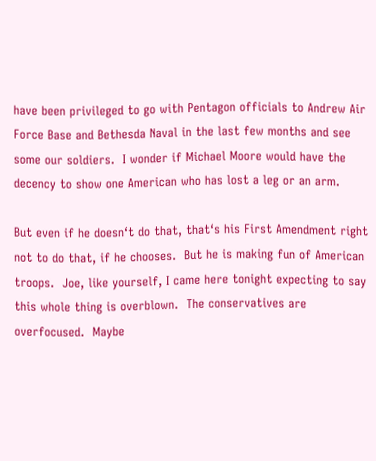have been privileged to go with Pentagon officials to Andrew Air Force Base and Bethesda Naval in the last few months and see some our soldiers.  I wonder if Michael Moore would have the decency to show one American who has lost a leg or an arm.

But even if he doesn‘t do that, that‘s his First Amendment right not to do that, if he chooses.  But he is making fun of American troops.  Joe, like yourself, I came here tonight expecting to say this whole thing is overblown.  The conservatives are overfocused.  Maybe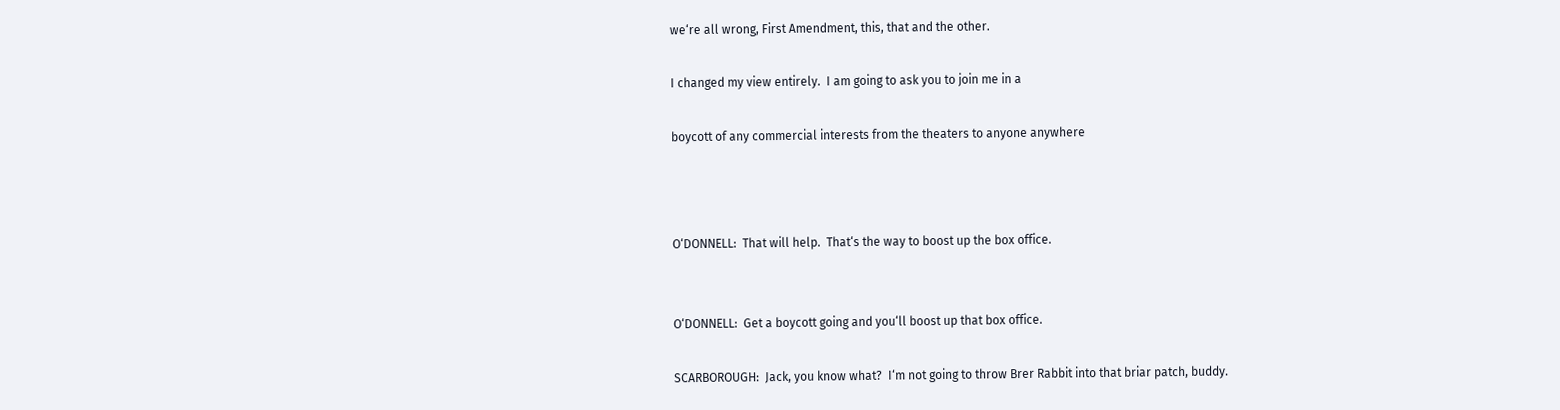we‘re all wrong, First Amendment, this, that and the other.

I changed my view entirely.  I am going to ask you to join me in a

boycott of any commercial interests from the theaters to anyone anywhere



O‘DONNELL:  That will help.  That‘s the way to boost up the box office.


O‘DONNELL:  Get a boycott going and you‘ll boost up that box office.

SCARBOROUGH:  Jack, you know what?  I‘m not going to throw Brer Rabbit into that briar patch, buddy.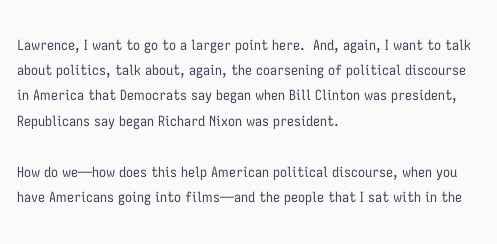Lawrence, I want to go to a larger point here.  And, again, I want to talk about politics, talk about, again, the coarsening of political discourse in America that Democrats say began when Bill Clinton was president, Republicans say began Richard Nixon was president.

How do we—how does this help American political discourse, when you have Americans going into films—and the people that I sat with in the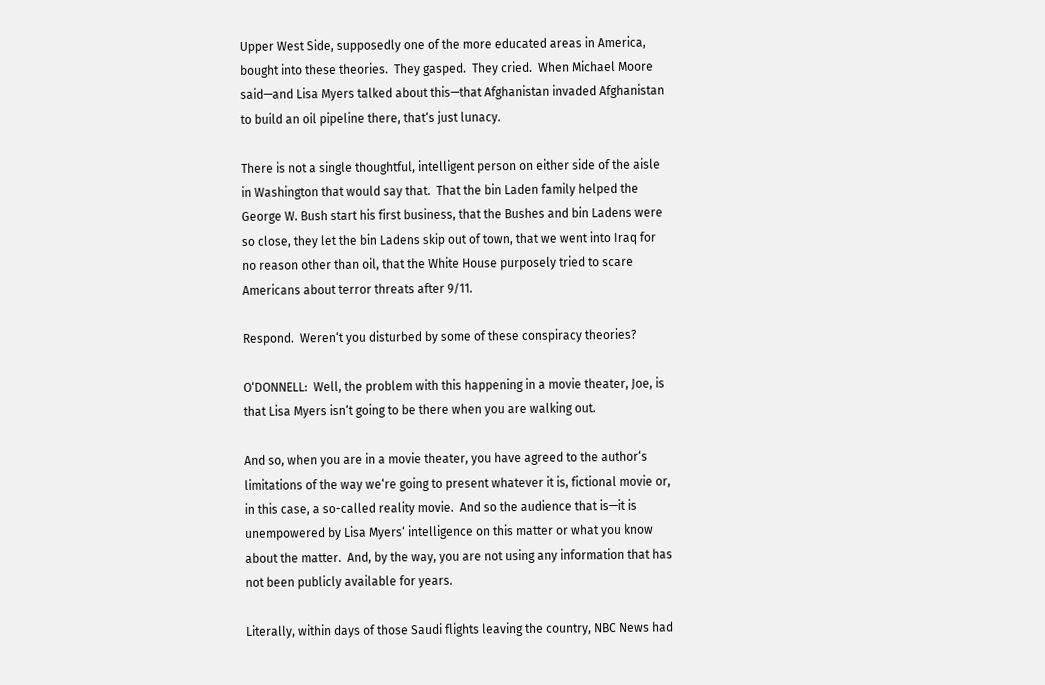Upper West Side, supposedly one of the more educated areas in America, bought into these theories.  They gasped.  They cried.  When Michael Moore said—and Lisa Myers talked about this—that Afghanistan invaded Afghanistan to build an oil pipeline there, that‘s just lunacy.

There is not a single thoughtful, intelligent person on either side of the aisle in Washington that would say that.  That the bin Laden family helped the George W. Bush start his first business, that the Bushes and bin Ladens were so close, they let the bin Ladens skip out of town, that we went into Iraq for no reason other than oil, that the White House purposely tried to scare Americans about terror threats after 9/11.

Respond.  Weren‘t you disturbed by some of these conspiracy theories?

O‘DONNELL:  Well, the problem with this happening in a movie theater, Joe, is that Lisa Myers isn‘t going to be there when you are walking out.

And so, when you are in a movie theater, you have agreed to the author‘s limitations of the way we‘re going to present whatever it is, fictional movie or, in this case, a so-called reality movie.  And so the audience that is—it is unempowered by Lisa Myers‘ intelligence on this matter or what you know about the matter.  And, by the way, you are not using any information that has not been publicly available for years.

Literally, within days of those Saudi flights leaving the country, NBC News had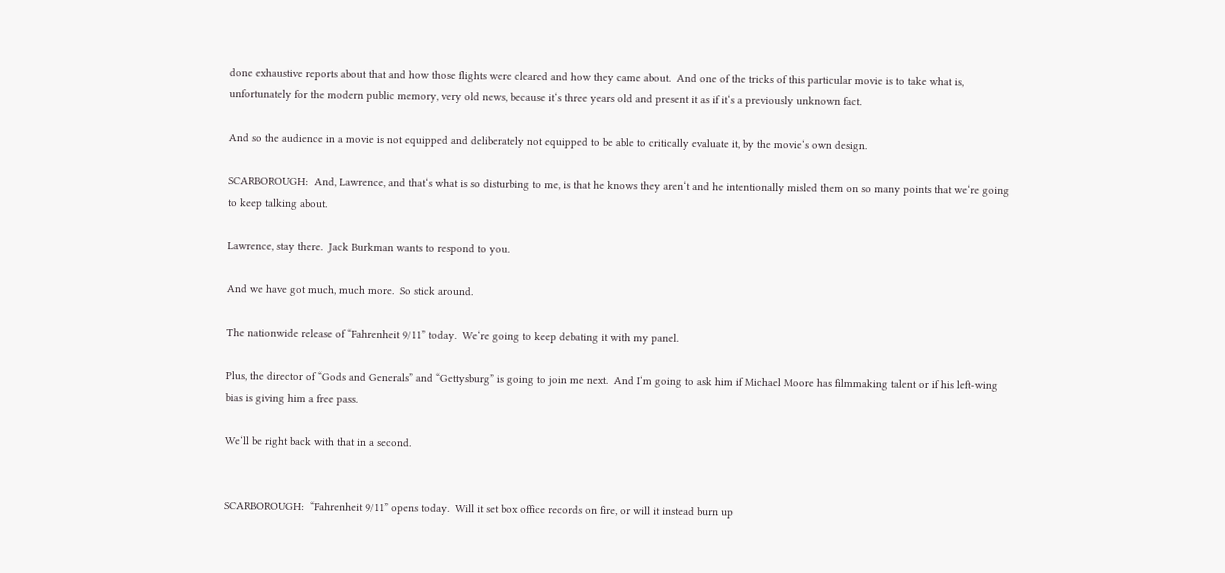done exhaustive reports about that and how those flights were cleared and how they came about.  And one of the tricks of this particular movie is to take what is, unfortunately for the modern public memory, very old news, because it‘s three years old and present it as if it‘s a previously unknown fact.

And so the audience in a movie is not equipped and deliberately not equipped to be able to critically evaluate it, by the movie‘s own design.

SCARBOROUGH:  And, Lawrence, and that‘s what is so disturbing to me, is that he knows they aren‘t and he intentionally misled them on so many points that we‘re going to keep talking about.

Lawrence, stay there.  Jack Burkman wants to respond to you.

And we have got much, much more.  So stick around.

The nationwide release of “Fahrenheit 9/11” today.  We‘re going to keep debating it with my panel.

Plus, the director of “Gods and Generals” and “Gettysburg” is going to join me next.  And I‘m going to ask him if Michael Moore has filmmaking talent or if his left-wing bias is giving him a free pass.

We‘ll be right back with that in a second.


SCARBOROUGH:  “Fahrenheit 9/11” opens today.  Will it set box office records on fire, or will it instead burn up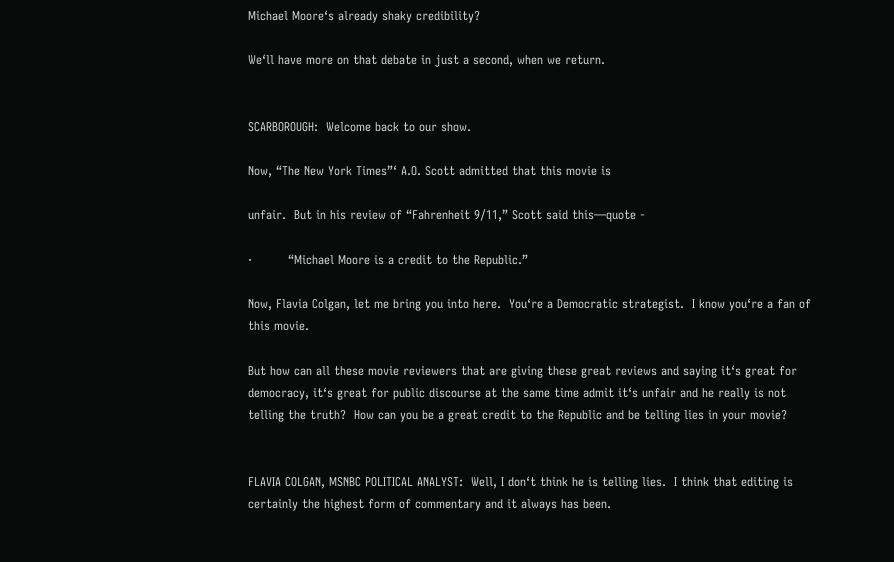Michael Moore‘s already shaky credibility?

We‘ll have more on that debate in just a second, when we return.


SCARBOROUGH:  Welcome back to our show.

Now, “The New York Times”‘ A.O. Scott admitted that this movie is

unfair.  But in his review of “Fahrenheit 9/11,” Scott said this—quote -

·         “Michael Moore is a credit to the Republic.”

Now, Flavia Colgan, let me bring you into here.  You‘re a Democratic strategist.  I know you‘re a fan of this movie.

But how can all these movie reviewers that are giving these great reviews and saying it‘s great for democracy, it‘s great for public discourse at the same time admit it‘s unfair and he really is not telling the truth?  How can you be a great credit to the Republic and be telling lies in your movie?


FLAVIA COLGAN, MSNBC POLITICAL ANALYST:  Well, I don‘t think he is telling lies.  I think that editing is certainly the highest form of commentary and it always has been.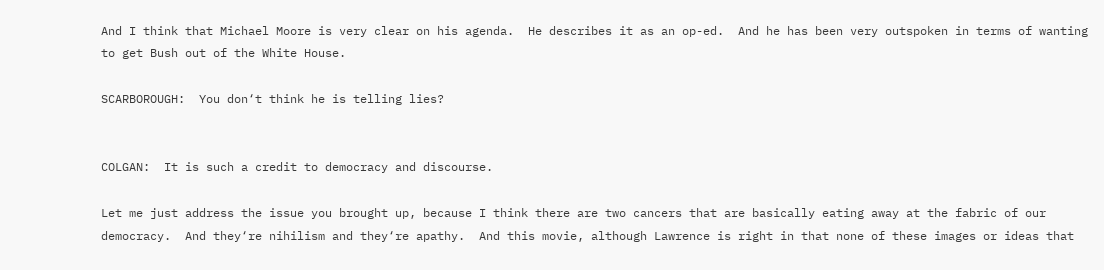And I think that Michael Moore is very clear on his agenda.  He describes it as an op-ed.  And he has been very outspoken in terms of wanting to get Bush out of the White House.

SCARBOROUGH:  You don‘t think he is telling lies?


COLGAN:  It is such a credit to democracy and discourse.

Let me just address the issue you brought up, because I think there are two cancers that are basically eating away at the fabric of our democracy.  And they‘re nihilism and they‘re apathy.  And this movie, although Lawrence is right in that none of these images or ideas that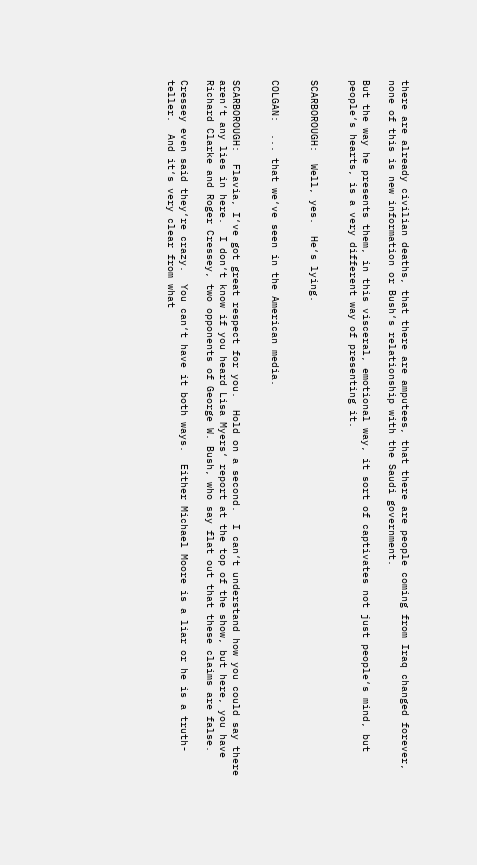there are already civilian deaths, that there are amputees, that there are people coming from Iraq changed forever, none of this is new information or Bush‘s relationship with the Saudi government.

But the way he presents them, in this visceral, emotional way, it sort of captivates not just people‘s mind, but people‘s hearts, is a very different way of presenting it.


SCARBOROUGH:  Well, yes.  He‘s lying.


COLGAN:  ... that we‘ve seen in the American media.


SCARBOROUGH:  Flavia, I‘ve got great respect for you.  Hold on a second.  I can‘t understand how you could say there aren‘t any lies in here.  I don‘t know if you heard Lisa Myers‘ report at the top of the show, but here, you have Richard Clarke and Roger Cressey, two opponents of George W. Bush, who say flat out that these claims are false.

Cressey even said they‘re crazy.  You can‘t have it both ways.  Either Michael Moore is a liar or he is a truth-teller.  And it‘s very clear from what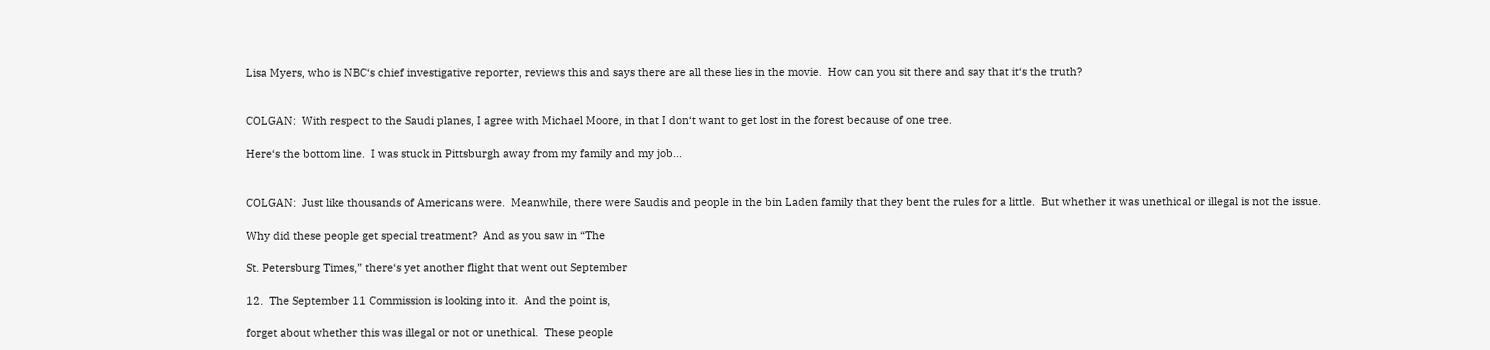Lisa Myers, who is NBC‘s chief investigative reporter, reviews this and says there are all these lies in the movie.  How can you sit there and say that it‘s the truth?


COLGAN:  With respect to the Saudi planes, I agree with Michael Moore, in that I don‘t want to get lost in the forest because of one tree.

Here‘s the bottom line.  I was stuck in Pittsburgh away from my family and my job...


COLGAN:  Just like thousands of Americans were.  Meanwhile, there were Saudis and people in the bin Laden family that they bent the rules for a little.  But whether it was unethical or illegal is not the issue.

Why did these people get special treatment?  And as you saw in “The

St. Petersburg Times,” there‘s yet another flight that went out September

12.  The September 11 Commission is looking into it.  And the point is,

forget about whether this was illegal or not or unethical.  These people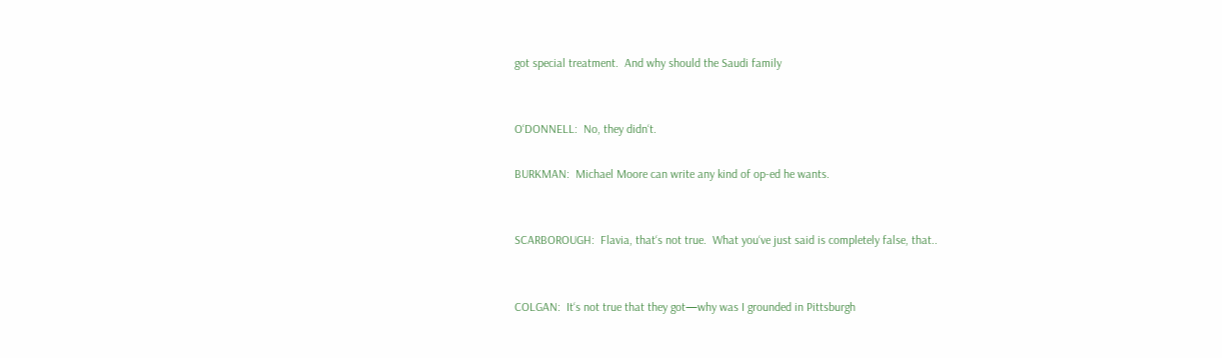got special treatment.  And why should the Saudi family


O‘DONNELL:  No, they didn‘t.

BURKMAN:  Michael Moore can write any kind of op-ed he wants.


SCARBOROUGH:  Flavia, that‘s not true.  What you‘ve just said is completely false, that..


COLGAN:  It‘s not true that they got—why was I grounded in Pittsburgh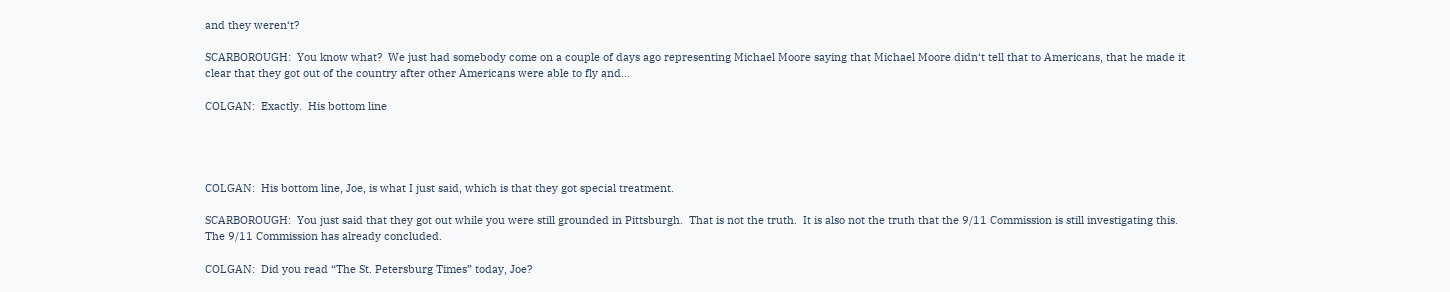and they weren‘t?

SCARBOROUGH:  You know what?  We just had somebody come on a couple of days ago representing Michael Moore saying that Michael Moore didn‘t tell that to Americans, that he made it clear that they got out of the country after other Americans were able to fly and...

COLGAN:  Exactly.  His bottom line




COLGAN:  His bottom line, Joe, is what I just said, which is that they got special treatment.

SCARBOROUGH:  You just said that they got out while you were still grounded in Pittsburgh.  That is not the truth.  It is also not the truth that the 9/11 Commission is still investigating this.  The 9/11 Commission has already concluded.

COLGAN:  Did you read “The St. Petersburg Times” today, Joe?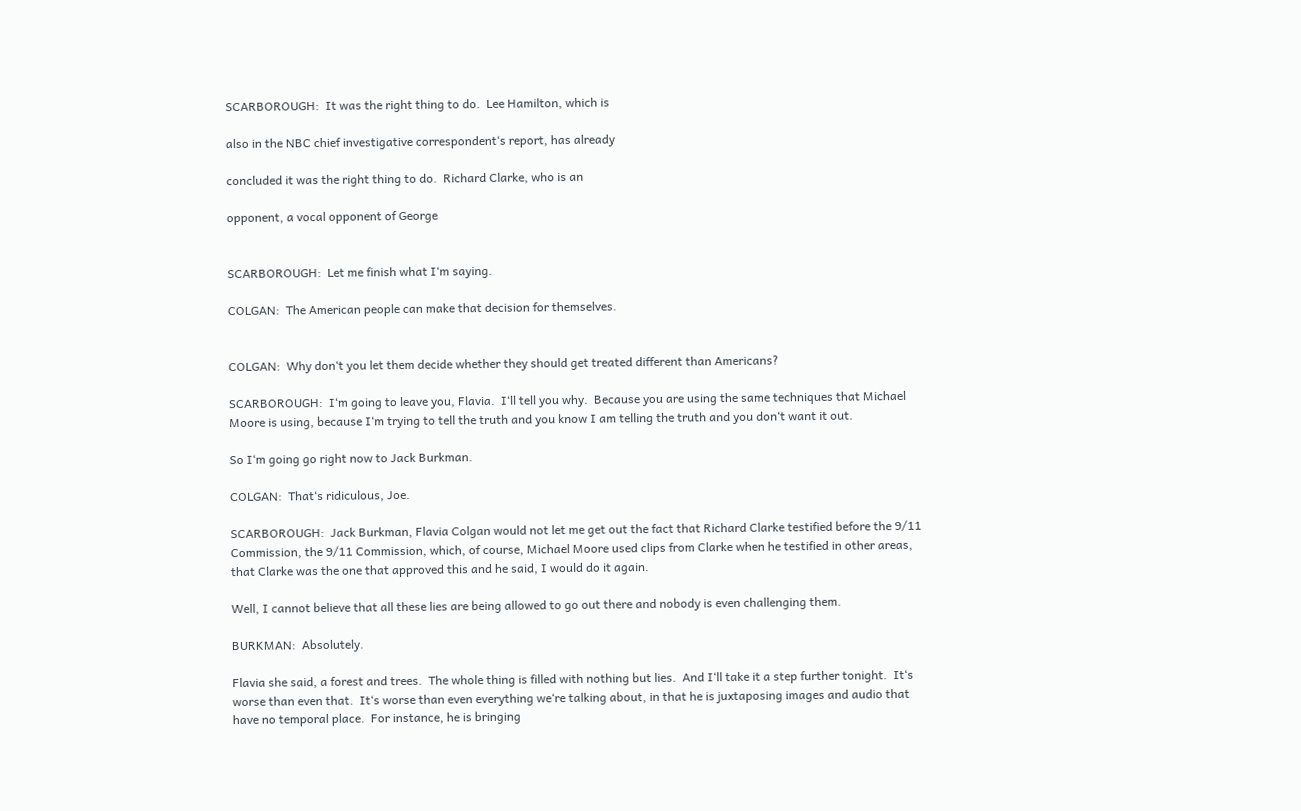SCARBOROUGH:  It was the right thing to do.  Lee Hamilton, which is

also in the NBC chief investigative correspondent‘s report, has already

concluded it was the right thing to do.  Richard Clarke, who is an

opponent, a vocal opponent of George


SCARBOROUGH:  Let me finish what I‘m saying.

COLGAN:  The American people can make that decision for themselves.


COLGAN:  Why don‘t you let them decide whether they should get treated different than Americans?

SCARBOROUGH:  I‘m going to leave you, Flavia.  I‘ll tell you why.  Because you are using the same techniques that Michael Moore is using, because I‘m trying to tell the truth and you know I am telling the truth and you don‘t want it out.

So I‘m going go right now to Jack Burkman.

COLGAN:  That‘s ridiculous, Joe.

SCARBOROUGH:  Jack Burkman, Flavia Colgan would not let me get out the fact that Richard Clarke testified before the 9/11 Commission, the 9/11 Commission, which, of course, Michael Moore used clips from Clarke when he testified in other areas, that Clarke was the one that approved this and he said, I would do it again.

Well, I cannot believe that all these lies are being allowed to go out there and nobody is even challenging them.

BURKMAN:  Absolutely.

Flavia she said, a forest and trees.  The whole thing is filled with nothing but lies.  And I‘ll take it a step further tonight.  It‘s worse than even that.  It‘s worse than even everything we‘re talking about, in that he is juxtaposing images and audio that have no temporal place.  For instance, he is bringing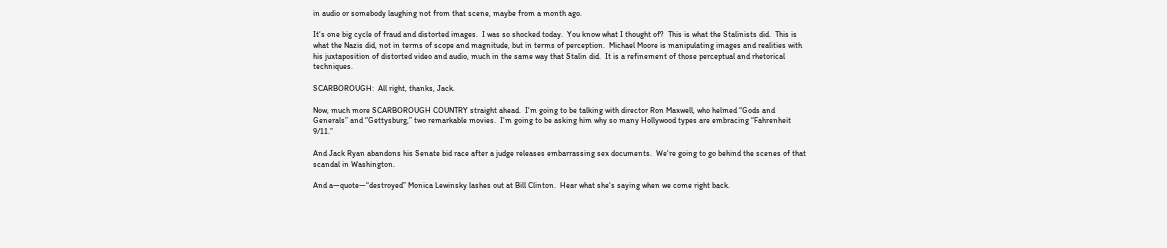in audio or somebody laughing not from that scene, maybe from a month ago.

It‘s one big cycle of fraud and distorted images.  I was so shocked today.  You know what I thought of?  This is what the Stalinists did.  This is what the Nazis did, not in terms of scope and magnitude, but in terms of perception.  Michael Moore is manipulating images and realities with his juxtaposition of distorted video and audio, much in the same way that Stalin did.  It is a refinement of those perceptual and rhetorical techniques.

SCARBOROUGH:  All right, thanks, Jack.

Now, much more SCARBOROUGH COUNTRY straight ahead.  I‘m going to be talking with director Ron Maxwell, who helmed “Gods and Generals” and “Gettysburg,” two remarkable movies.  I‘m going to be asking him why so many Hollywood types are embracing “Fahrenheit 9/11.”

And Jack Ryan abandons his Senate bid race after a judge releases embarrassing sex documents.  We‘re going to go behind the scenes of that scandal in Washington.

And a—quote—“destroyed” Monica Lewinsky lashes out at Bill Clinton.  Hear what she‘s saying when we come right back.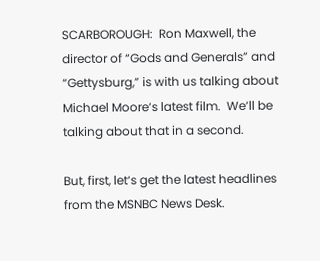SCARBOROUGH:  Ron Maxwell, the director of “Gods and Generals” and “Gettysburg,” is with us talking about Michael Moore‘s latest film.  We‘ll be talking about that in a second.

But, first, let‘s get the latest headlines from the MSNBC News Desk.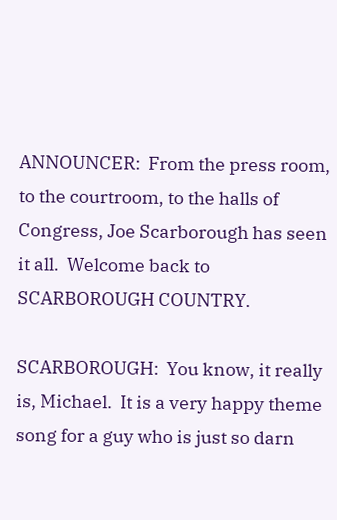ANNOUNCER:  From the press room, to the courtroom, to the halls of Congress, Joe Scarborough has seen it all.  Welcome back to SCARBOROUGH COUNTRY.

SCARBOROUGH:  You know, it really is, Michael.  It is a very happy theme song for a guy who is just so darn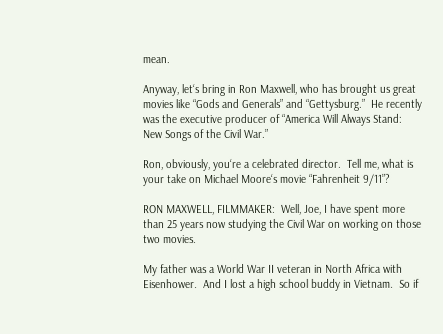mean.

Anyway, let‘s bring in Ron Maxwell, who has brought us great movies like “Gods and Generals” and “Gettysburg.”  He recently was the executive producer of “America Will Always Stand: New Songs of the Civil War.”

Ron, obviously, you‘re a celebrated director.  Tell me, what is your take on Michael Moore‘s movie “Fahrenheit 9/11”?

RON MAXWELL, FILMMAKER:  Well, Joe, I have spent more than 25 years now studying the Civil War on working on those two movies.

My father was a World War II veteran in North Africa with Eisenhower.  And I lost a high school buddy in Vietnam.  So if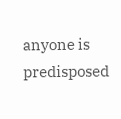anyone is predisposed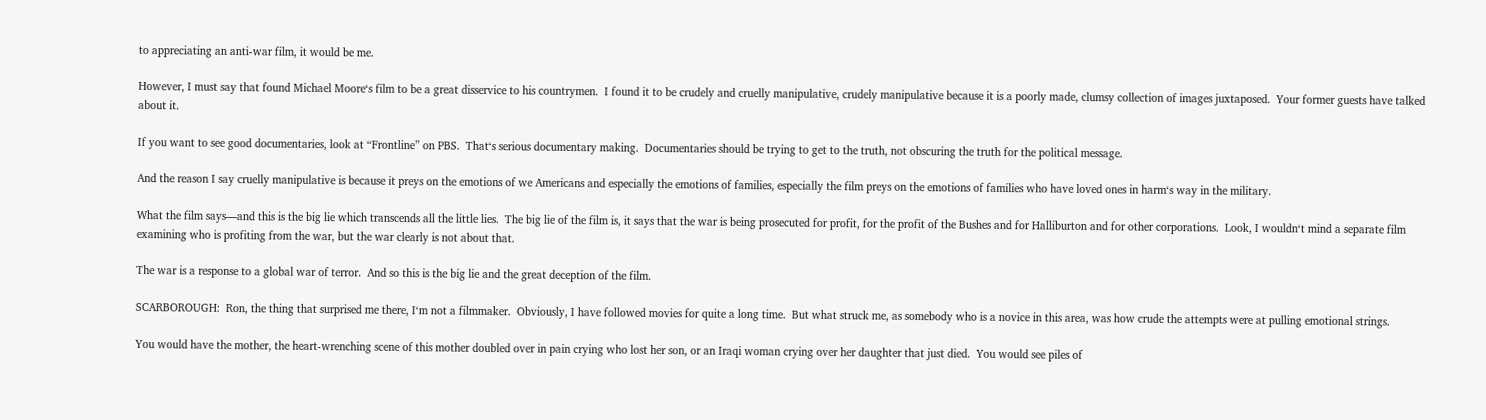to appreciating an anti-war film, it would be me.

However, I must say that found Michael Moore‘s film to be a great disservice to his countrymen.  I found it to be crudely and cruelly manipulative, crudely manipulative because it is a poorly made, clumsy collection of images juxtaposed.  Your former guests have talked about it.

If you want to see good documentaries, look at “Frontline” on PBS.  That‘s serious documentary making.  Documentaries should be trying to get to the truth, not obscuring the truth for the political message.

And the reason I say cruelly manipulative is because it preys on the emotions of we Americans and especially the emotions of families, especially the film preys on the emotions of families who have loved ones in harm‘s way in the military.

What the film says—and this is the big lie which transcends all the little lies.  The big lie of the film is, it says that the war is being prosecuted for profit, for the profit of the Bushes and for Halliburton and for other corporations.  Look, I wouldn‘t mind a separate film examining who is profiting from the war, but the war clearly is not about that.

The war is a response to a global war of terror.  And so this is the big lie and the great deception of the film.

SCARBOROUGH:  Ron, the thing that surprised me there, I‘m not a filmmaker.  Obviously, I have followed movies for quite a long time.  But what struck me, as somebody who is a novice in this area, was how crude the attempts were at pulling emotional strings.

You would have the mother, the heart-wrenching scene of this mother doubled over in pain crying who lost her son, or an Iraqi woman crying over her daughter that just died.  You would see piles of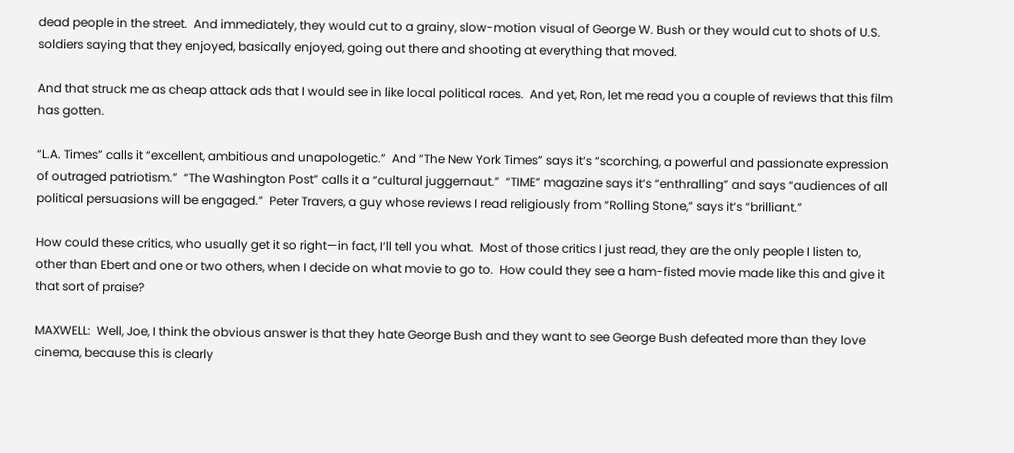dead people in the street.  And immediately, they would cut to a grainy, slow-motion visual of George W. Bush or they would cut to shots of U.S. soldiers saying that they enjoyed, basically enjoyed, going out there and shooting at everything that moved.

And that struck me as cheap attack ads that I would see in like local political races.  And yet, Ron, let me read you a couple of reviews that this film has gotten.

“L.A. Times” calls it “excellent, ambitious and unapologetic.”  And “The New York Times” says it‘s “scorching, a powerful and passionate expression of outraged patriotism.”  “The Washington Post” calls it a “cultural juggernaut.”  “TIME” magazine says it‘s “enthralling” and says “audiences of all political persuasions will be engaged.”  Peter Travers, a guy whose reviews I read religiously from “Rolling Stone,” says it‘s “brilliant.”

How could these critics, who usually get it so right—in fact, I‘ll tell you what.  Most of those critics I just read, they are the only people I listen to, other than Ebert and one or two others, when I decide on what movie to go to.  How could they see a ham-fisted movie made like this and give it that sort of praise?

MAXWELL:  Well, Joe, I think the obvious answer is that they hate George Bush and they want to see George Bush defeated more than they love cinema, because this is clearly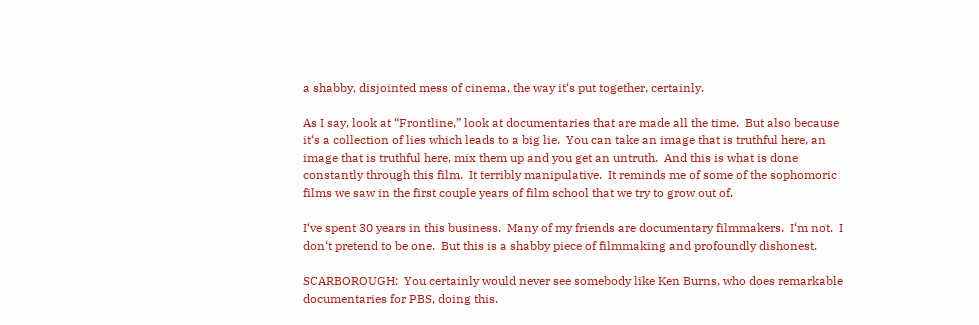a shabby, disjointed mess of cinema, the way it‘s put together, certainly.

As I say, look at “Frontline,” look at documentaries that are made all the time.  But also because it‘s a collection of lies which leads to a big lie.  You can take an image that is truthful here, an image that is truthful here, mix them up and you get an untruth.  And this is what is done constantly through this film.  It terribly manipulative.  It reminds me of some of the sophomoric films we saw in the first couple years of film school that we try to grow out of.

I‘ve spent 30 years in this business.  Many of my friends are documentary filmmakers.  I‘m not.  I don‘t pretend to be one.  But this is a shabby piece of filmmaking and profoundly dishonest.

SCARBOROUGH:  You certainly would never see somebody like Ken Burns, who does remarkable documentaries for PBS, doing this.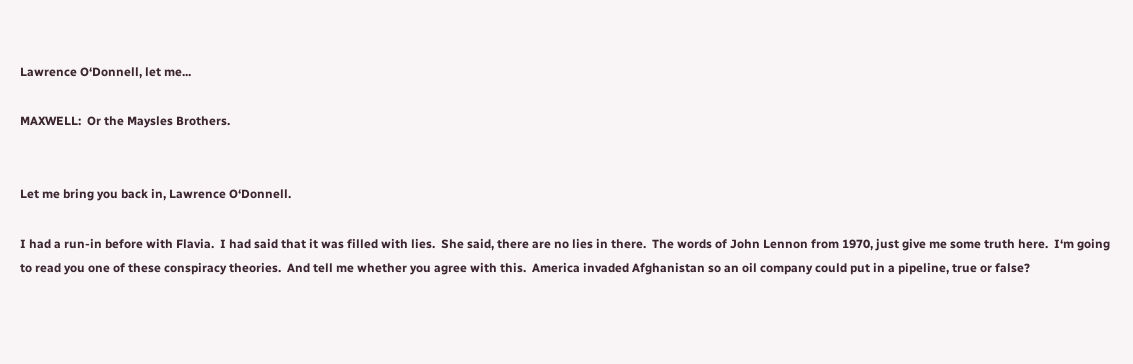Lawrence O‘Donnell, let me...

MAXWELL:  Or the Maysles Brothers.


Let me bring you back in, Lawrence O‘Donnell.

I had a run-in before with Flavia.  I had said that it was filled with lies.  She said, there are no lies in there.  The words of John Lennon from 1970, just give me some truth here.  I‘m going to read you one of these conspiracy theories.  And tell me whether you agree with this.  America invaded Afghanistan so an oil company could put in a pipeline, true or false?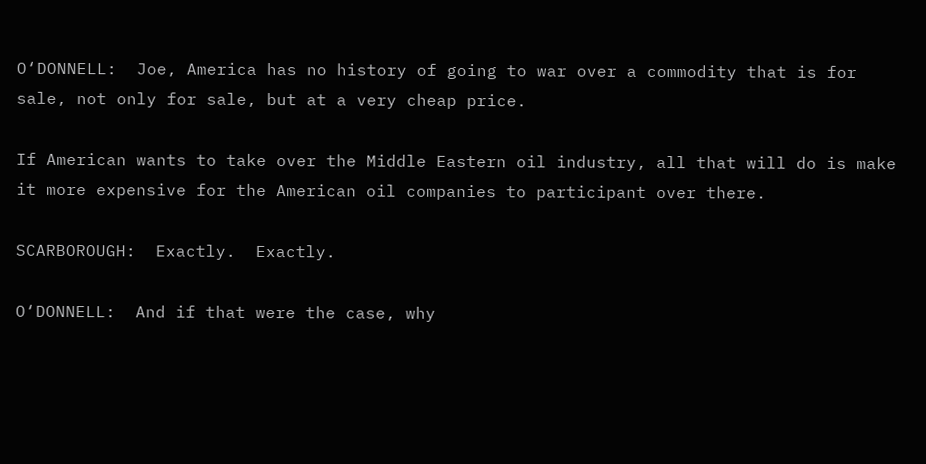O‘DONNELL:  Joe, America has no history of going to war over a commodity that is for sale, not only for sale, but at a very cheap price.

If American wants to take over the Middle Eastern oil industry, all that will do is make it more expensive for the American oil companies to participant over there.

SCARBOROUGH:  Exactly.  Exactly.

O‘DONNELL:  And if that were the case, why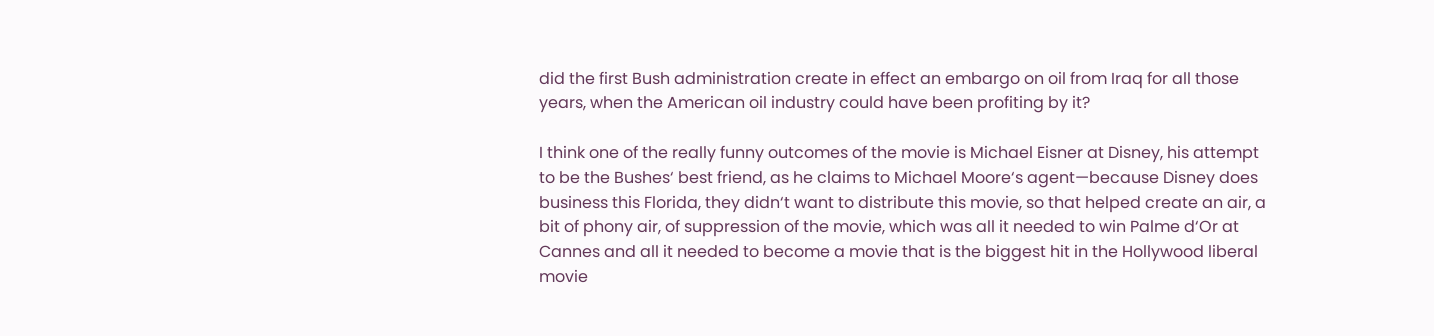did the first Bush administration create in effect an embargo on oil from Iraq for all those years, when the American oil industry could have been profiting by it?

I think one of the really funny outcomes of the movie is Michael Eisner at Disney, his attempt to be the Bushes‘ best friend, as he claims to Michael Moore‘s agent—because Disney does business this Florida, they didn‘t want to distribute this movie, so that helped create an air, a bit of phony air, of suppression of the movie, which was all it needed to win Palme d‘Or at Cannes and all it needed to become a movie that is the biggest hit in the Hollywood liberal movie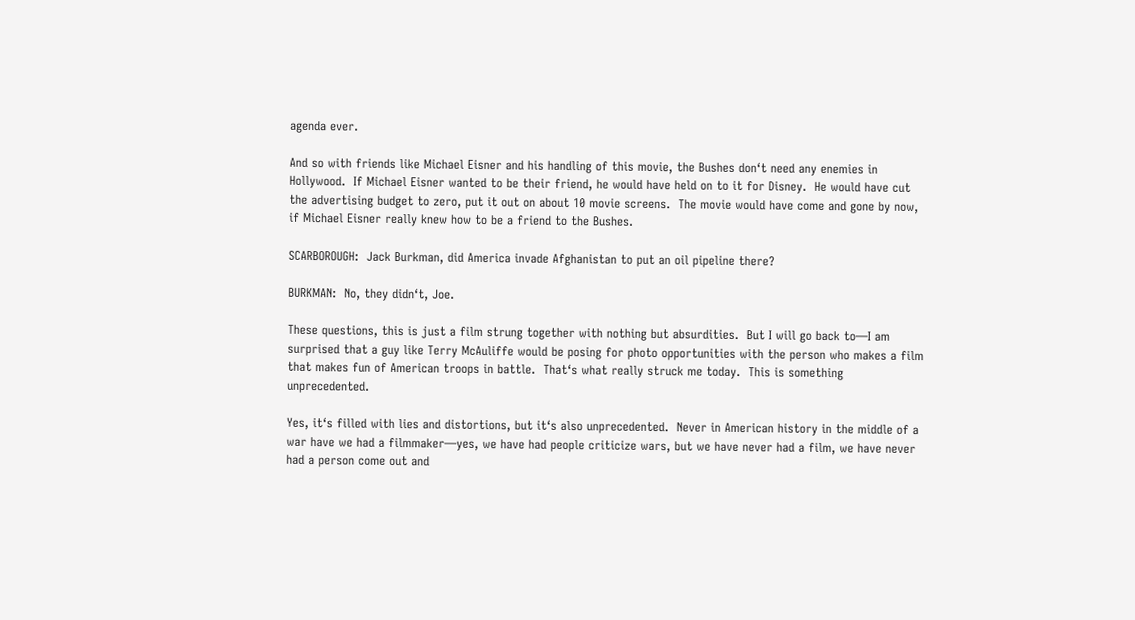agenda ever.

And so with friends like Michael Eisner and his handling of this movie, the Bushes don‘t need any enemies in Hollywood.  If Michael Eisner wanted to be their friend, he would have held on to it for Disney.  He would have cut the advertising budget to zero, put it out on about 10 movie screens.  The movie would have come and gone by now, if Michael Eisner really knew how to be a friend to the Bushes.

SCARBOROUGH:  Jack Burkman, did America invade Afghanistan to put an oil pipeline there?

BURKMAN:  No, they didn‘t, Joe.

These questions, this is just a film strung together with nothing but absurdities.  But I will go back to—I am surprised that a guy like Terry McAuliffe would be posing for photo opportunities with the person who makes a film that makes fun of American troops in battle.  That‘s what really struck me today.  This is something unprecedented.

Yes, it‘s filled with lies and distortions, but it‘s also unprecedented.  Never in American history in the middle of a war have we had a filmmaker—yes, we have had people criticize wars, but we have never had a film, we have never had a person come out and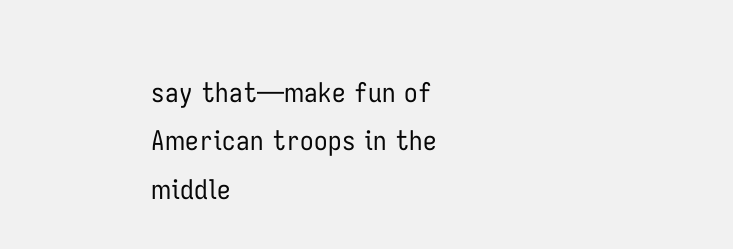say that—make fun of American troops in the middle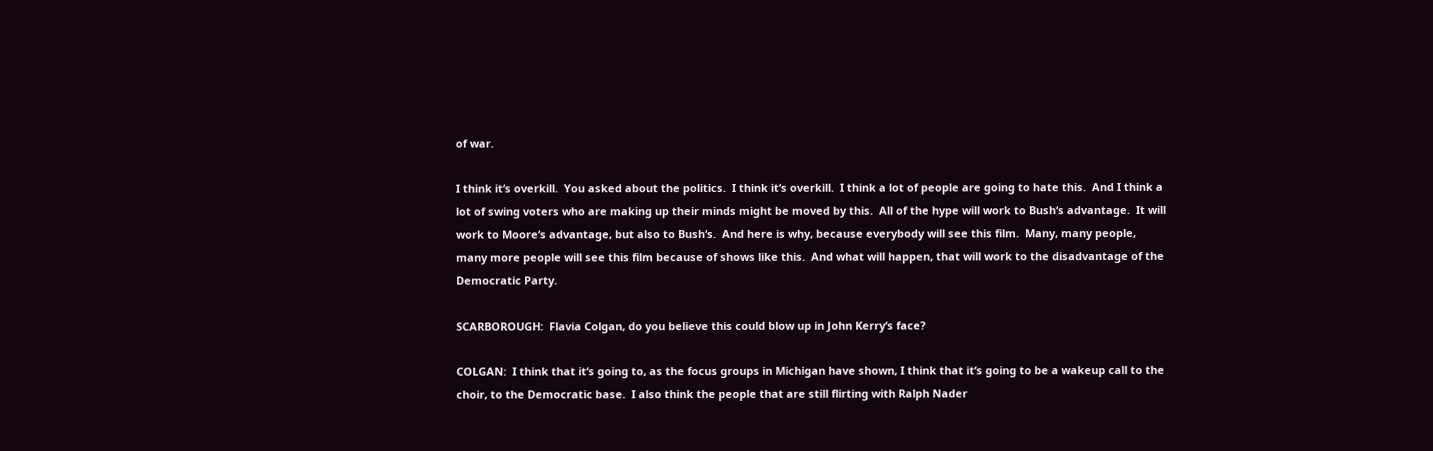of war.

I think it‘s overkill.  You asked about the politics.  I think it‘s overkill.  I think a lot of people are going to hate this.  And I think a lot of swing voters who are making up their minds might be moved by this.  All of the hype will work to Bush‘s advantage.  It will work to Moore‘s advantage, but also to Bush‘s.  And here is why, because everybody will see this film.  Many, many people, many more people will see this film because of shows like this.  And what will happen, that will work to the disadvantage of the Democratic Party.

SCARBOROUGH:  Flavia Colgan, do you believe this could blow up in John Kerry‘s face?

COLGAN:  I think that it‘s going to, as the focus groups in Michigan have shown, I think that it‘s going to be a wakeup call to the choir, to the Democratic base.  I also think the people that are still flirting with Ralph Nader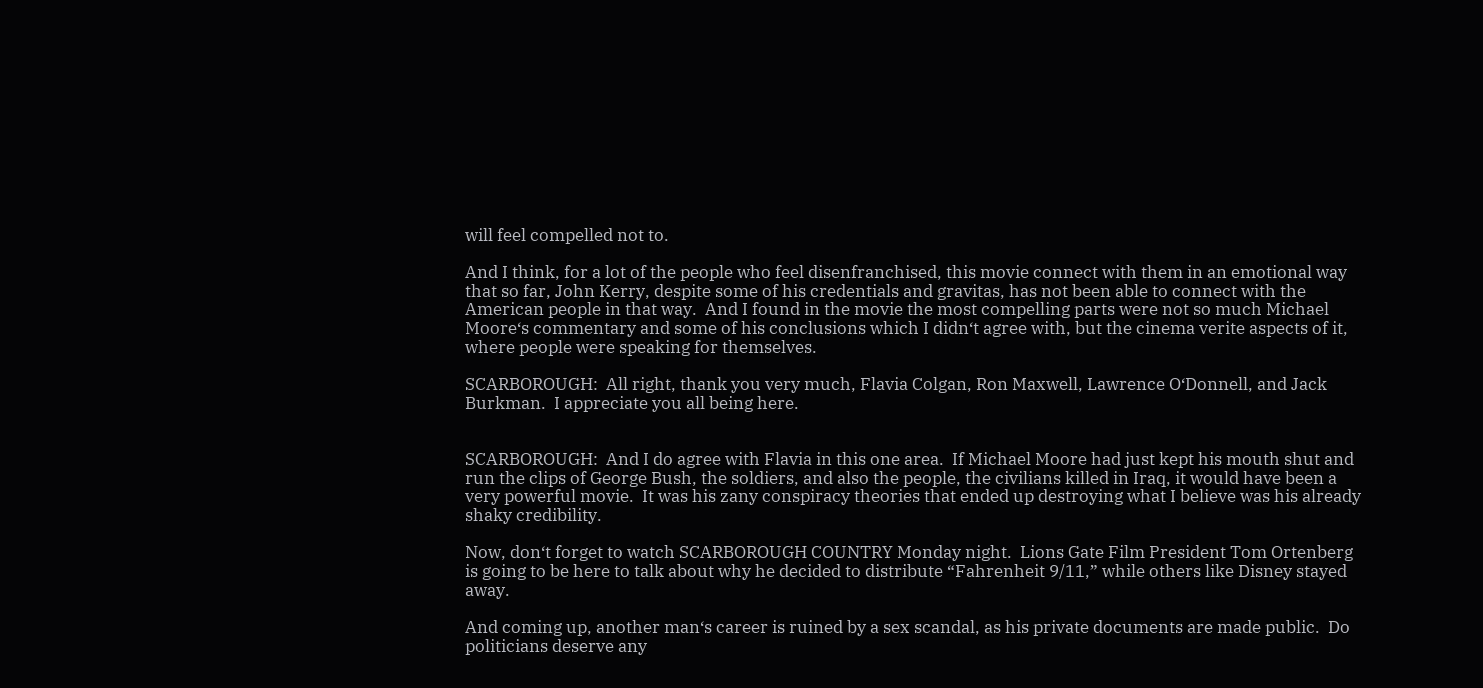will feel compelled not to.

And I think, for a lot of the people who feel disenfranchised, this movie connect with them in an emotional way that so far, John Kerry, despite some of his credentials and gravitas, has not been able to connect with the American people in that way.  And I found in the movie the most compelling parts were not so much Michael Moore‘s commentary and some of his conclusions which I didn‘t agree with, but the cinema verite aspects of it, where people were speaking for themselves.

SCARBOROUGH:  All right, thank you very much, Flavia Colgan, Ron Maxwell, Lawrence O‘Donnell, and Jack Burkman.  I appreciate you all being here.


SCARBOROUGH:  And I do agree with Flavia in this one area.  If Michael Moore had just kept his mouth shut and run the clips of George Bush, the soldiers, and also the people, the civilians killed in Iraq, it would have been a very powerful movie.  It was his zany conspiracy theories that ended up destroying what I believe was his already shaky credibility.

Now, don‘t forget to watch SCARBOROUGH COUNTRY Monday night.  Lions Gate Film President Tom Ortenberg is going to be here to talk about why he decided to distribute “Fahrenheit 9/11,” while others like Disney stayed away.

And coming up, another man‘s career is ruined by a sex scandal, as his private documents are made public.  Do politicians deserve any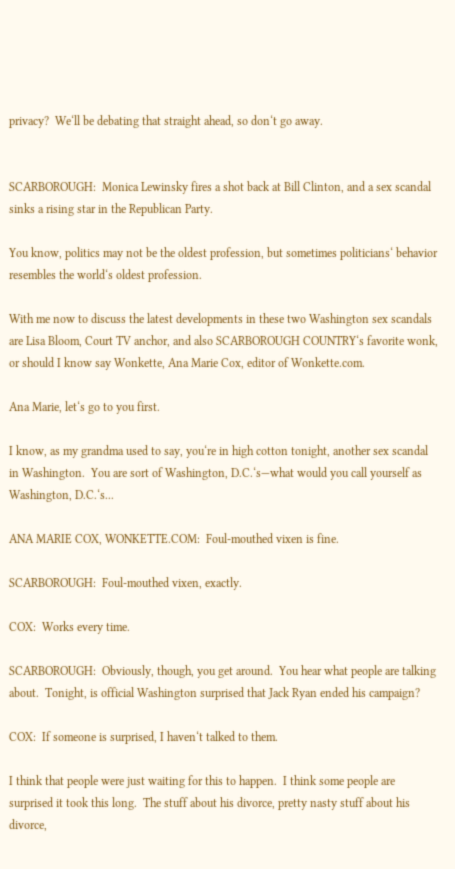privacy?  We‘ll be debating that straight ahead, so don‘t go away.


SCARBOROUGH:  Monica Lewinsky fires a shot back at Bill Clinton, and a sex scandal sinks a rising star in the Republican Party.

You know, politics may not be the oldest profession, but sometimes politicians‘ behavior resembles the world‘s oldest profession.

With me now to discuss the latest developments in these two Washington sex scandals are Lisa Bloom, Court TV anchor, and also SCARBOROUGH COUNTRY‘s favorite wonk, or should I know say Wonkette, Ana Marie Cox, editor of Wonkette.com.

Ana Marie, let‘s go to you first.

I know, as my grandma used to say, you‘re in high cotton tonight, another sex scandal in Washington.  You are sort of Washington, D.C.‘s—what would you call yourself as Washington, D.C.‘s...

ANA MARIE COX, WONKETTE.COM:  Foul-mouthed vixen is fine.

SCARBOROUGH:  Foul-mouthed vixen, exactly.

COX:  Works every time.

SCARBOROUGH:  Obviously, though, you get around.  You hear what people are talking about.  Tonight, is official Washington surprised that Jack Ryan ended his campaign?

COX:  If someone is surprised, I haven‘t talked to them.

I think that people were just waiting for this to happen.  I think some people are surprised it took this long.  The stuff about his divorce, pretty nasty stuff about his divorce,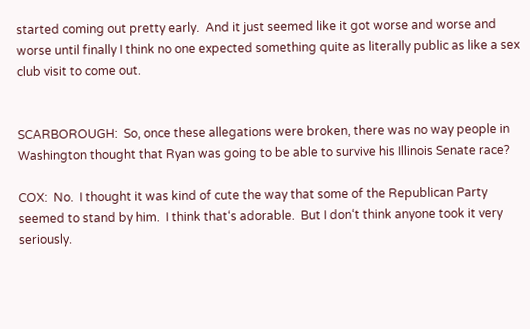started coming out pretty early.  And it just seemed like it got worse and worse and worse until finally I think no one expected something quite as literally public as like a sex club visit to come out.


SCARBOROUGH:  So, once these allegations were broken, there was no way people in Washington thought that Ryan was going to be able to survive his Illinois Senate race?

COX:  No.  I thought it was kind of cute the way that some of the Republican Party seemed to stand by him.  I think that‘s adorable.  But I don‘t think anyone took it very seriously.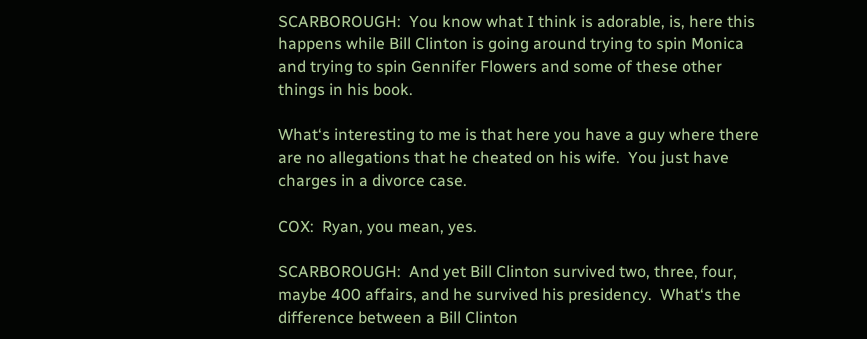SCARBOROUGH:  You know what I think is adorable, is, here this happens while Bill Clinton is going around trying to spin Monica and trying to spin Gennifer Flowers and some of these other things in his book.

What‘s interesting to me is that here you have a guy where there are no allegations that he cheated on his wife.  You just have charges in a divorce case.

COX:  Ryan, you mean, yes.

SCARBOROUGH:  And yet Bill Clinton survived two, three, four, maybe 400 affairs, and he survived his presidency.  What‘s the difference between a Bill Clinton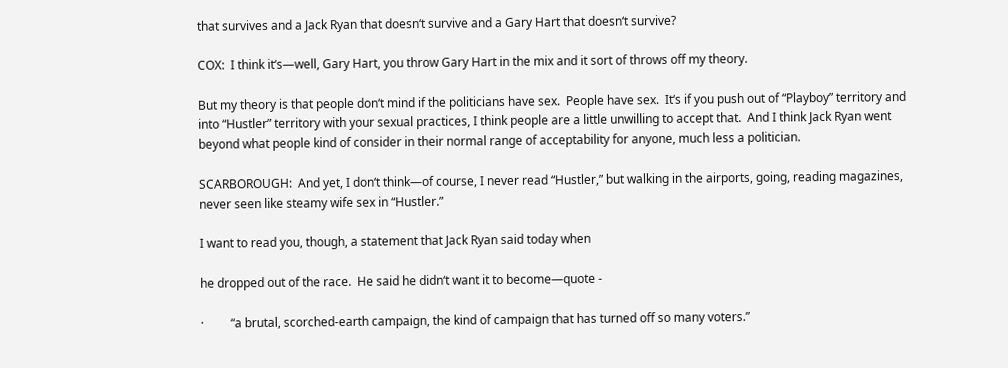that survives and a Jack Ryan that doesn‘t survive and a Gary Hart that doesn‘t survive?

COX:  I think it‘s—well, Gary Hart, you throw Gary Hart in the mix and it sort of throws off my theory.

But my theory is that people don‘t mind if the politicians have sex.  People have sex.  It‘s if you push out of “Playboy” territory and into “Hustler” territory with your sexual practices, I think people are a little unwilling to accept that.  And I think Jack Ryan went beyond what people kind of consider in their normal range of acceptability for anyone, much less a politician.

SCARBOROUGH:  And yet, I don‘t think—of course, I never read “Hustler,” but walking in the airports, going, reading magazines, never seen like steamy wife sex in “Hustler.”

I want to read you, though, a statement that Jack Ryan said today when

he dropped out of the race.  He said he didn‘t want it to become—quote -

·         “a brutal, scorched-earth campaign, the kind of campaign that has turned off so many voters.”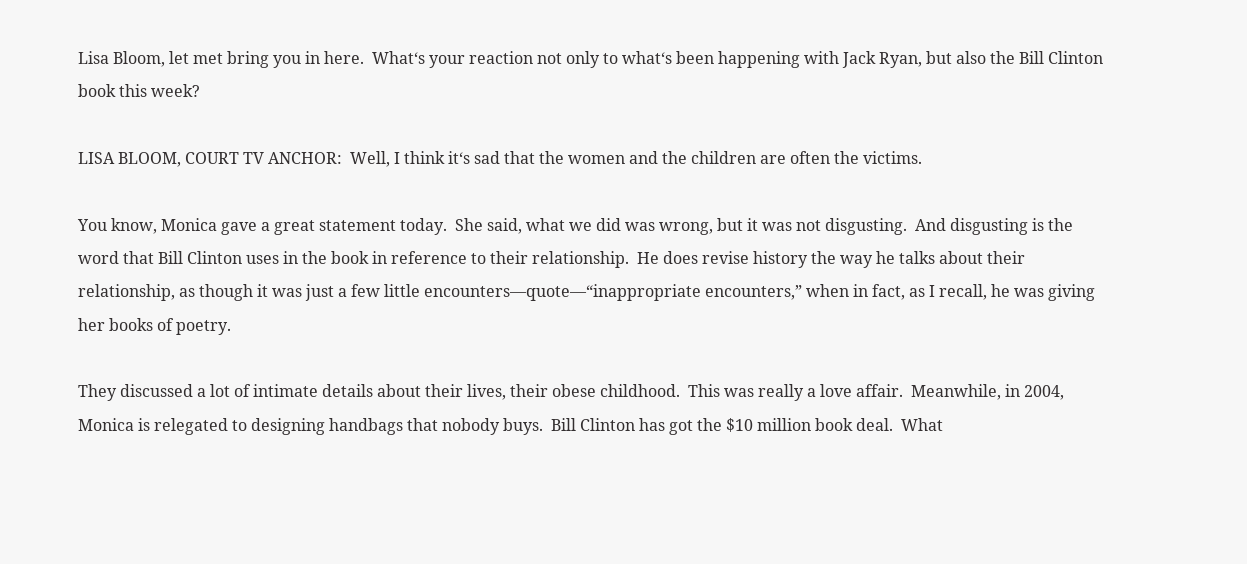Lisa Bloom, let met bring you in here.  What‘s your reaction not only to what‘s been happening with Jack Ryan, but also the Bill Clinton book this week?

LISA BLOOM, COURT TV ANCHOR:  Well, I think it‘s sad that the women and the children are often the victims.

You know, Monica gave a great statement today.  She said, what we did was wrong, but it was not disgusting.  And disgusting is the word that Bill Clinton uses in the book in reference to their relationship.  He does revise history the way he talks about their relationship, as though it was just a few little encounters—quote—“inappropriate encounters,” when in fact, as I recall, he was giving her books of poetry.

They discussed a lot of intimate details about their lives, their obese childhood.  This was really a love affair.  Meanwhile, in 2004, Monica is relegated to designing handbags that nobody buys.  Bill Clinton has got the $10 million book deal.  What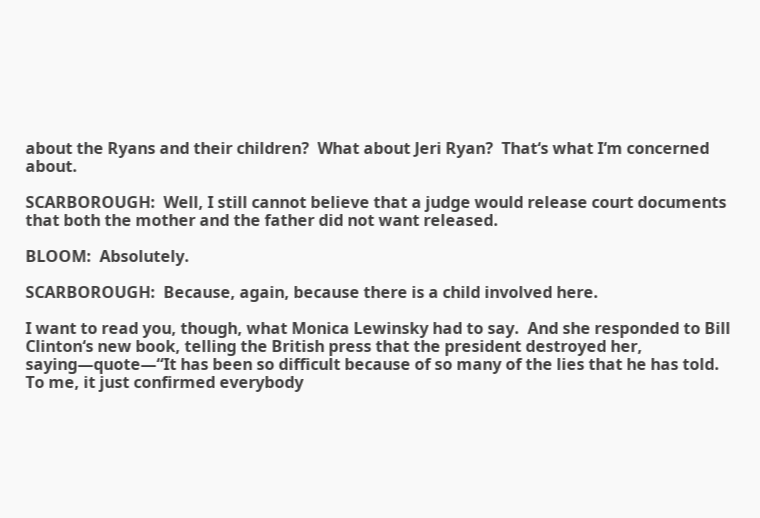about the Ryans and their children?  What about Jeri Ryan?  That‘s what I‘m concerned about.

SCARBOROUGH:  Well, I still cannot believe that a judge would release court documents that both the mother and the father did not want released.

BLOOM:  Absolutely.

SCARBOROUGH:  Because, again, because there is a child involved here.

I want to read you, though, what Monica Lewinsky had to say.  And she responded to Bill Clinton‘s new book, telling the British press that the president destroyed her, saying—quote—“It has been so difficult because of so many of the lies that he has told.  To me, it just confirmed everybody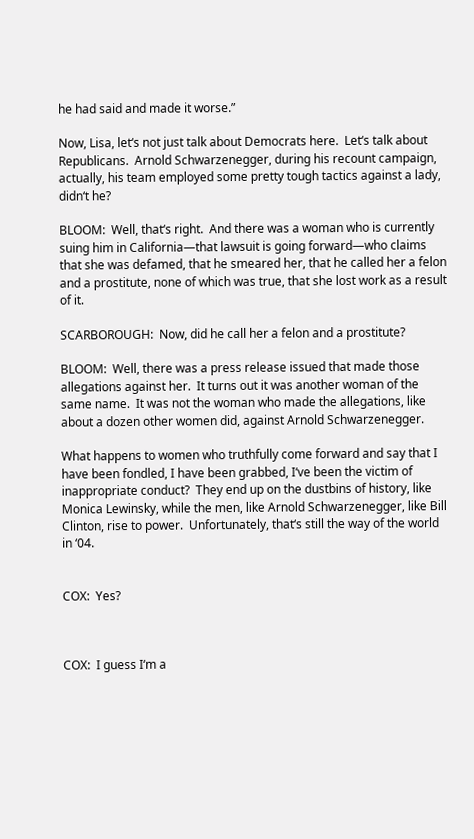he had said and made it worse.”

Now, Lisa, let‘s not just talk about Democrats here.  Let‘s talk about Republicans.  Arnold Schwarzenegger, during his recount campaign, actually, his team employed some pretty tough tactics against a lady, didn‘t he?

BLOOM:  Well, that‘s right.  And there was a woman who is currently suing him in California—that lawsuit is going forward—who claims that she was defamed, that he smeared her, that he called her a felon and a prostitute, none of which was true, that she lost work as a result of it.

SCARBOROUGH:  Now, did he call her a felon and a prostitute?

BLOOM:  Well, there was a press release issued that made those allegations against her.  It turns out it was another woman of the same name.  It was not the woman who made the allegations, like about a dozen other women did, against Arnold Schwarzenegger.

What happens to women who truthfully come forward and say that I have been fondled, I have been grabbed, I‘ve been the victim of inappropriate conduct?  They end up on the dustbins of history, like Monica Lewinsky, while the men, like Arnold Schwarzenegger, like Bill Clinton, rise to power.  Unfortunately, that‘s still the way of the world in ‘04.


COX:  Yes?



COX:  I guess I‘m a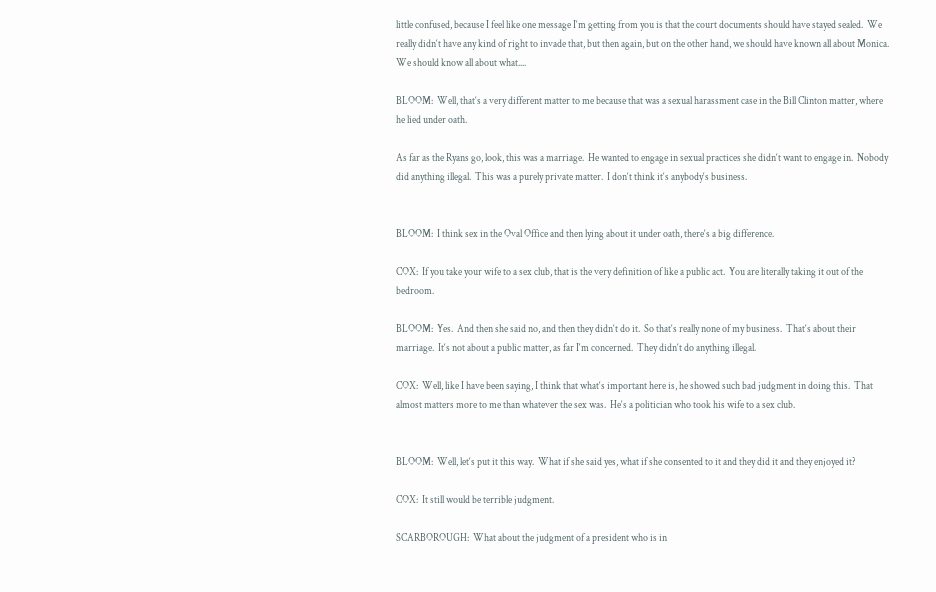little confused, because I feel like one message I‘m getting from you is that the court documents should have stayed sealed.  We really didn‘t have any kind of right to invade that, but then again, but on the other hand, we should have known all about Monica.  We should know all about what....

BLOOM:  Well, that‘s a very different matter to me because that was a sexual harassment case in the Bill Clinton matter, where he lied under oath.

As far as the Ryans go, look, this was a marriage.  He wanted to engage in sexual practices she didn‘t want to engage in.  Nobody did anything illegal.  This was a purely private matter.  I don‘t think it‘s anybody‘s business.


BLOOM:  I think sex in the Oval Office and then lying about it under oath, there‘s a big difference.

COX:  If you take your wife to a sex club, that is the very definition of like a public act.  You are literally taking it out of the bedroom.

BLOOM:  Yes.  And then she said no, and then they didn‘t do it.  So that‘s really none of my business.  That‘s about their marriage.  It‘s not about a public matter, as far I‘m concerned.  They didn‘t do anything illegal.

COX:  Well, like I have been saying, I think that what‘s important here is, he showed such bad judgment in doing this.  That almost matters more to me than whatever the sex was.  He‘s a politician who took his wife to a sex club.


BLOOM:  Well, let‘s put it this way.  What if she said yes, what if she consented to it and they did it and they enjoyed it?

COX:  It still would be terrible judgment.

SCARBOROUGH:  What about the judgment of a president who is in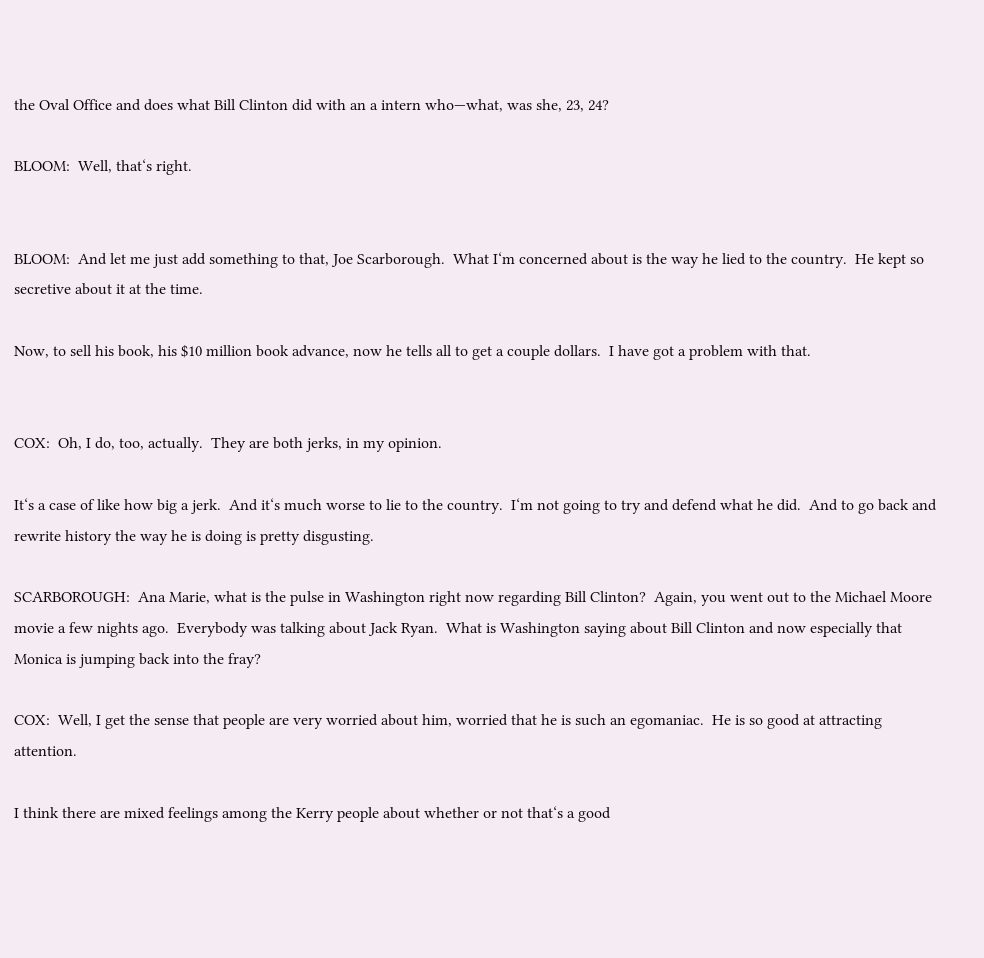the Oval Office and does what Bill Clinton did with an a intern who—what, was she, 23, 24?

BLOOM:  Well, that‘s right.


BLOOM:  And let me just add something to that, Joe Scarborough.  What I‘m concerned about is the way he lied to the country.  He kept so secretive about it at the time.

Now, to sell his book, his $10 million book advance, now he tells all to get a couple dollars.  I have got a problem with that.


COX:  Oh, I do, too, actually.  They are both jerks, in my opinion.

It‘s a case of like how big a jerk.  And it‘s much worse to lie to the country.  I‘m not going to try and defend what he did.  And to go back and rewrite history the way he is doing is pretty disgusting.

SCARBOROUGH:  Ana Marie, what is the pulse in Washington right now regarding Bill Clinton?  Again, you went out to the Michael Moore movie a few nights ago.  Everybody was talking about Jack Ryan.  What is Washington saying about Bill Clinton and now especially that Monica is jumping back into the fray?

COX:  Well, I get the sense that people are very worried about him, worried that he is such an egomaniac.  He is so good at attracting attention.

I think there are mixed feelings among the Kerry people about whether or not that‘s a good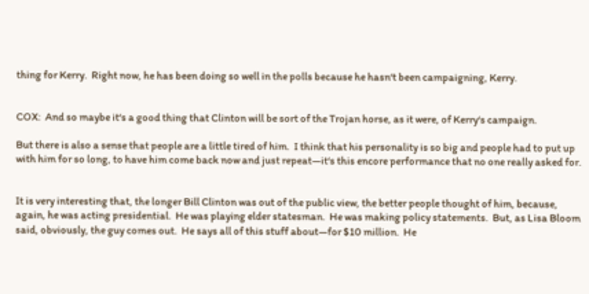thing for Kerry.  Right now, he has been doing so well in the polls because he hasn‘t been campaigning, Kerry.


COX:  And so maybe it‘s a good thing that Clinton will be sort of the Trojan horse, as it were, of Kerry‘s campaign.

But there is also a sense that people are a little tired of him.  I think that his personality is so big and people had to put up with him for so long, to have him come back now and just repeat—it‘s this encore performance that no one really asked for.


It is very interesting that, the longer Bill Clinton was out of the public view, the better people thought of him, because, again, he was acting presidential.  He was playing elder statesman.  He was making policy statements.  But, as Lisa Bloom said, obviously, the guy comes out.  He says all of this stuff about—for $10 million.  He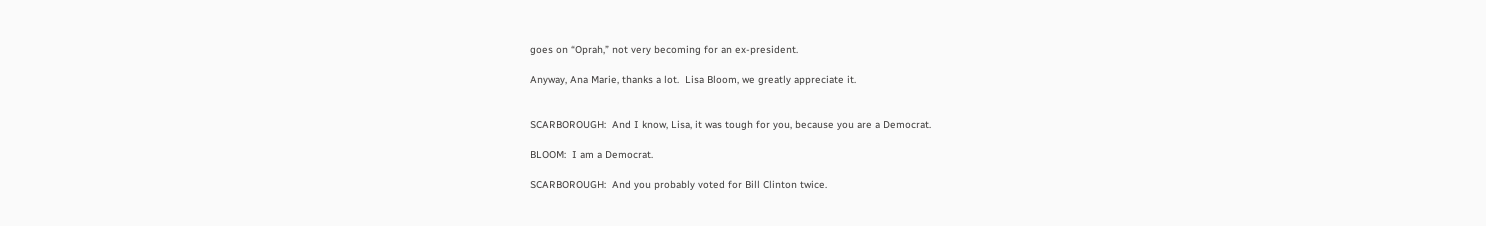goes on “Oprah,” not very becoming for an ex-president.

Anyway, Ana Marie, thanks a lot.  Lisa Bloom, we greatly appreciate it.


SCARBOROUGH:  And I know, Lisa, it was tough for you, because you are a Democrat.

BLOOM:  I am a Democrat.

SCARBOROUGH:  And you probably voted for Bill Clinton twice.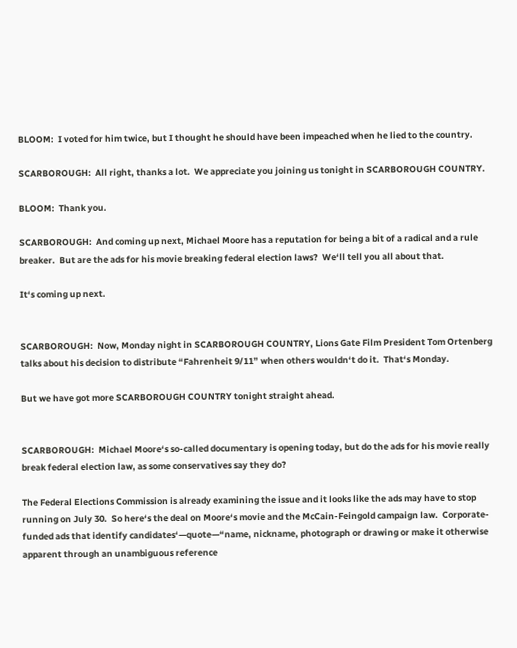BLOOM:  I voted for him twice, but I thought he should have been impeached when he lied to the country.

SCARBOROUGH:  All right, thanks a lot.  We appreciate you joining us tonight in SCARBOROUGH COUNTRY.

BLOOM:  Thank you.

SCARBOROUGH:  And coming up next, Michael Moore has a reputation for being a bit of a radical and a rule breaker.  But are the ads for his movie breaking federal election laws?  We‘ll tell you all about that.

It‘s coming up next.


SCARBOROUGH:  Now, Monday night in SCARBOROUGH COUNTRY, Lions Gate Film President Tom Ortenberg talks about his decision to distribute “Fahrenheit 9/11” when others wouldn‘t do it.  That‘s Monday.

But we have got more SCARBOROUGH COUNTRY tonight straight ahead.


SCARBOROUGH:  Michael Moore‘s so-called documentary is opening today, but do the ads for his movie really break federal election law, as some conservatives say they do?

The Federal Elections Commission is already examining the issue and it looks like the ads may have to stop running on July 30.  So here‘s the deal on Moore‘s movie and the McCain-Feingold campaign law.  Corporate-funded ads that identify candidates‘—quote—“name, nickname, photograph or drawing or make it otherwise apparent through an unambiguous reference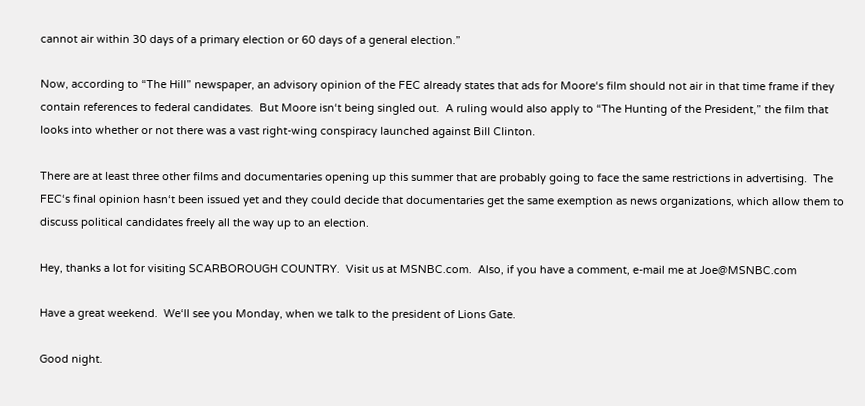cannot air within 30 days of a primary election or 60 days of a general election.”

Now, according to “The Hill” newspaper, an advisory opinion of the FEC already states that ads for Moore‘s film should not air in that time frame if they contain references to federal candidates.  But Moore isn‘t being singled out.  A ruling would also apply to “The Hunting of the President,” the film that looks into whether or not there was a vast right-wing conspiracy launched against Bill Clinton.

There are at least three other films and documentaries opening up this summer that are probably going to face the same restrictions in advertising.  The FEC‘s final opinion hasn‘t been issued yet and they could decide that documentaries get the same exemption as news organizations, which allow them to discuss political candidates freely all the way up to an election.

Hey, thanks a lot for visiting SCARBOROUGH COUNTRY.  Visit us at MSNBC.com.  Also, if you have a comment, e-mail me at Joe@MSNBC.com

Have a great weekend.  We‘ll see you Monday, when we talk to the president of Lions Gate.

Good night.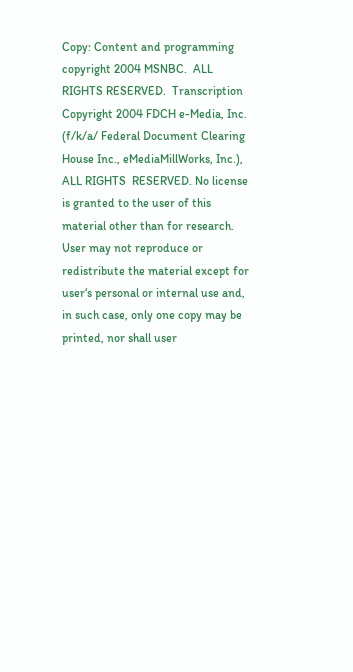Copy: Content and programming copyright 2004 MSNBC.  ALL RIGHTS RESERVED.  Transcription Copyright 2004 FDCH e-Media, Inc. (f/k/a/ Federal Document Clearing House Inc., eMediaMillWorks, Inc.), ALL RIGHTS  RESERVED. No license is granted to the user of this material other than for research. User may not reproduce or redistribute the material except for user‘s personal or internal use and, in such case, only one copy may be printed, nor shall user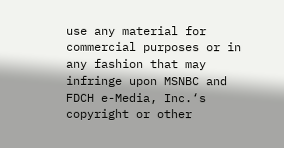use any material for commercial purposes or in any fashion that may infringe upon MSNBC and FDCH e-Media, Inc.‘s copyright or other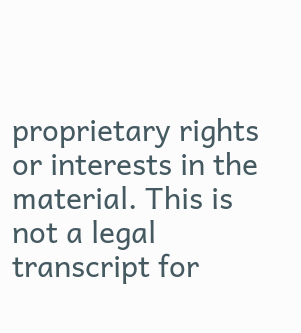proprietary rights or interests in the material. This is not a legal transcript for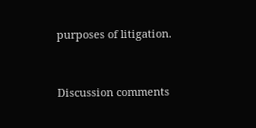purposes of litigation.


Discussion comments